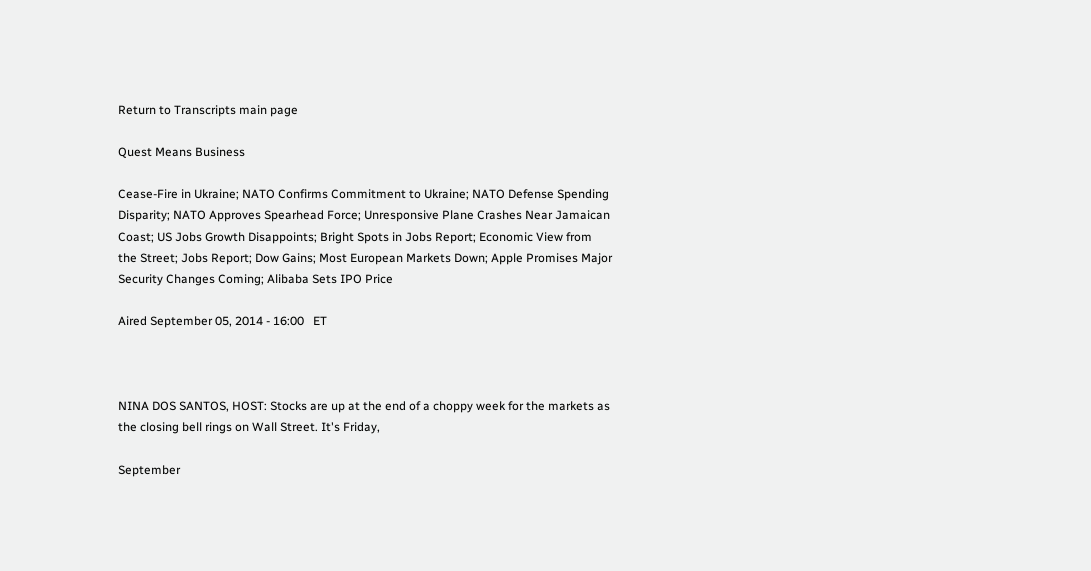Return to Transcripts main page

Quest Means Business

Cease-Fire in Ukraine; NATO Confirms Commitment to Ukraine; NATO Defense Spending Disparity; NATO Approves Spearhead Force; Unresponsive Plane Crashes Near Jamaican Coast; US Jobs Growth Disappoints; Bright Spots in Jobs Report; Economic View from the Street; Jobs Report; Dow Gains; Most European Markets Down; Apple Promises Major Security Changes Coming; Alibaba Sets IPO Price

Aired September 05, 2014 - 16:00   ET



NINA DOS SANTOS, HOST: Stocks are up at the end of a choppy week for the markets as the closing bell rings on Wall Street. It's Friday,

September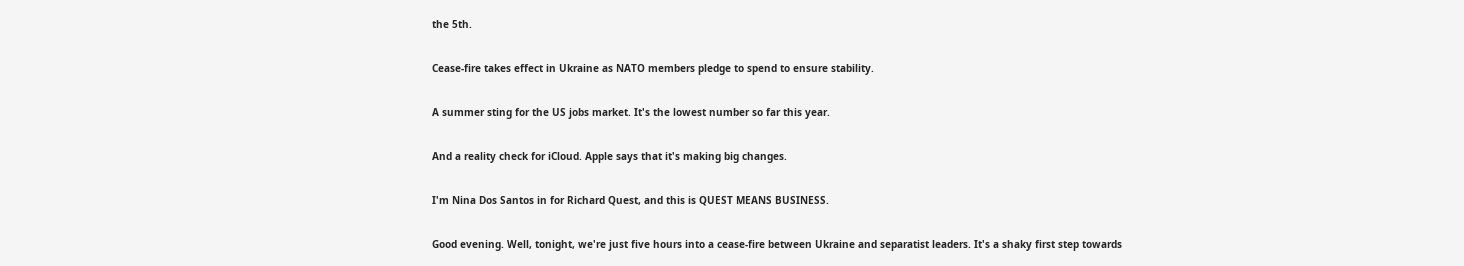the 5th.

Cease-fire takes effect in Ukraine as NATO members pledge to spend to ensure stability.

A summer sting for the US jobs market. It's the lowest number so far this year.

And a reality check for iCloud. Apple says that it's making big changes.

I'm Nina Dos Santos in for Richard Quest, and this is QUEST MEANS BUSINESS.

Good evening. Well, tonight, we're just five hours into a cease-fire between Ukraine and separatist leaders. It's a shaky first step towards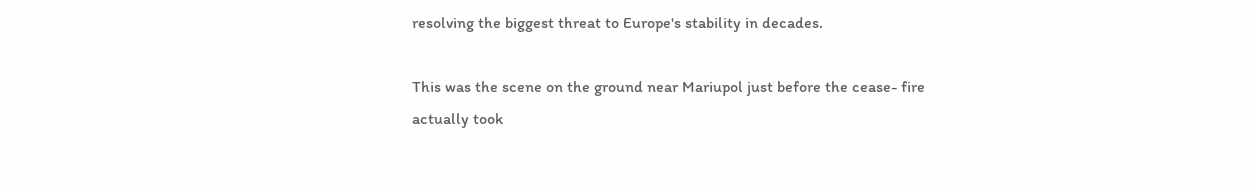resolving the biggest threat to Europe's stability in decades.

This was the scene on the ground near Mariupol just before the cease- fire actually took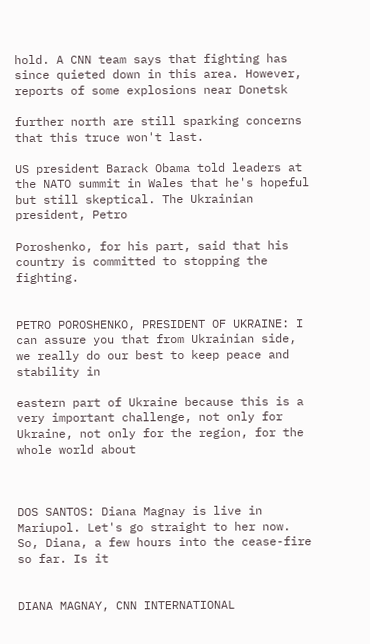hold. A CNN team says that fighting has since quieted down in this area. However, reports of some explosions near Donetsk

further north are still sparking concerns that this truce won't last.

US president Barack Obama told leaders at the NATO summit in Wales that he's hopeful but still skeptical. The Ukrainian president, Petro

Poroshenko, for his part, said that his country is committed to stopping the fighting.


PETRO POROSHENKO, PRESIDENT OF UKRAINE: I can assure you that from Ukrainian side, we really do our best to keep peace and stability in

eastern part of Ukraine because this is a very important challenge, not only for Ukraine, not only for the region, for the whole world about



DOS SANTOS: Diana Magnay is live in Mariupol. Let's go straight to her now. So, Diana, a few hours into the cease-fire so far. Is it


DIANA MAGNAY, CNN INTERNATIONAL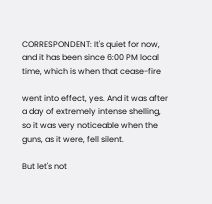CORRESPONDENT: It's quiet for now, and it has been since 6:00 PM local time, which is when that cease-fire

went into effect, yes. And it was after a day of extremely intense shelling, so it was very noticeable when the guns, as it were, fell silent.

But let's not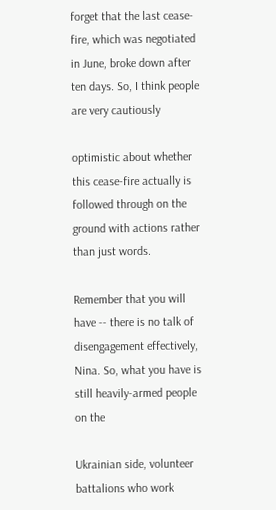forget that the last cease-fire, which was negotiated in June, broke down after ten days. So, I think people are very cautiously

optimistic about whether this cease-fire actually is followed through on the ground with actions rather than just words.

Remember that you will have -- there is no talk of disengagement effectively, Nina. So, what you have is still heavily-armed people on the

Ukrainian side, volunteer battalions who work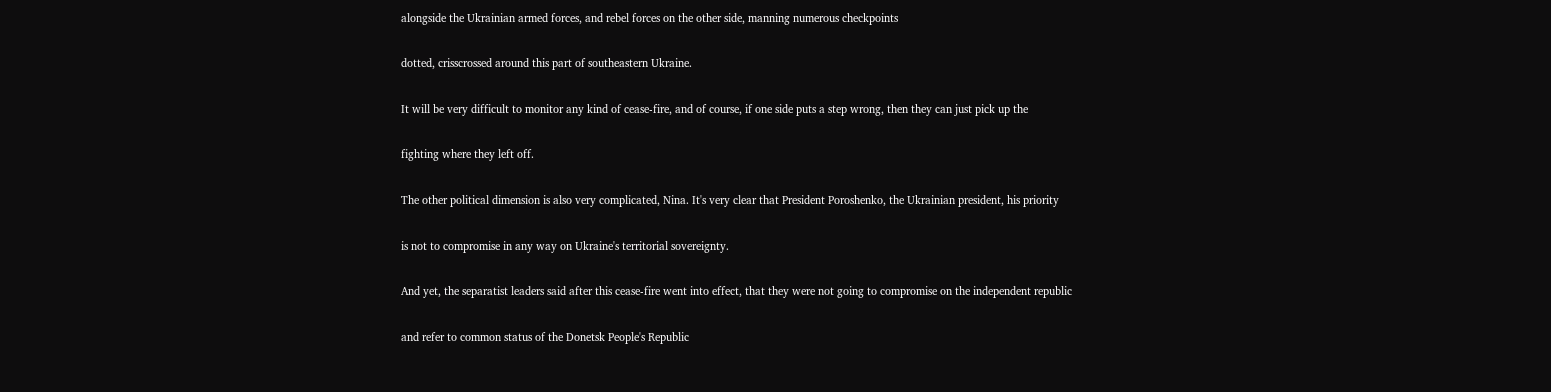alongside the Ukrainian armed forces, and rebel forces on the other side, manning numerous checkpoints

dotted, crisscrossed around this part of southeastern Ukraine.

It will be very difficult to monitor any kind of cease-fire, and of course, if one side puts a step wrong, then they can just pick up the

fighting where they left off.

The other political dimension is also very complicated, Nina. It's very clear that President Poroshenko, the Ukrainian president, his priority

is not to compromise in any way on Ukraine's territorial sovereignty.

And yet, the separatist leaders said after this cease-fire went into effect, that they were not going to compromise on the independent republic

and refer to common status of the Donetsk People's Republic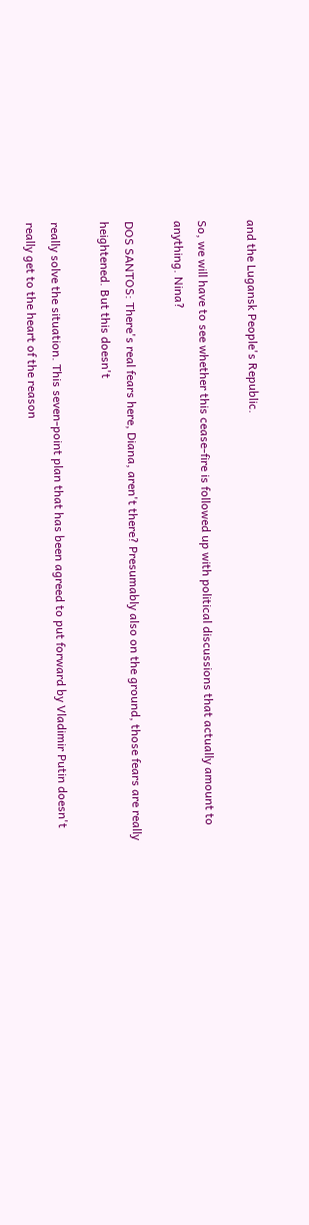and the Lugansk People's Republic.

So, we will have to see whether this cease-fire is followed up with political discussions that actually amount to anything. Nina?

DOS SANTOS: There's real fears here, Diana, aren't there? Presumably also on the ground, those fears are really heightened. But this doesn't

really solve the situation. This seven-point plan that has been agreed to put forward by Vladimir Putin doesn't really get to the heart of the reason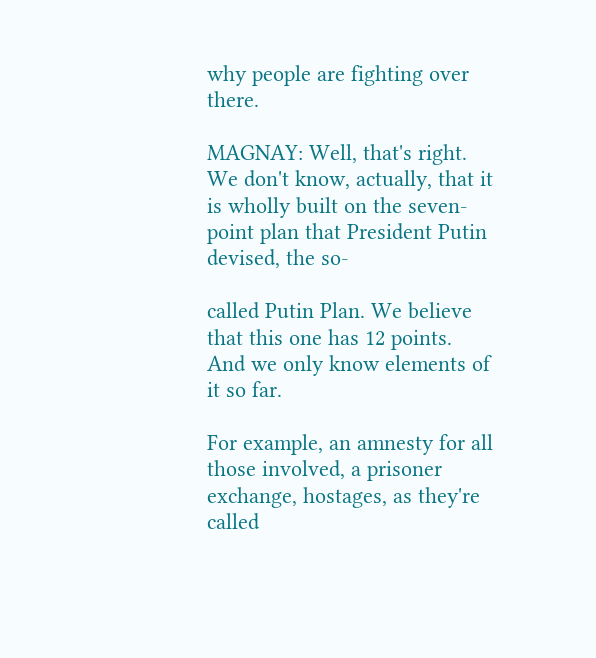why people are fighting over there.

MAGNAY: Well, that's right. We don't know, actually, that it is wholly built on the seven-point plan that President Putin devised, the so-

called Putin Plan. We believe that this one has 12 points. And we only know elements of it so far.

For example, an amnesty for all those involved, a prisoner exchange, hostages, as they're called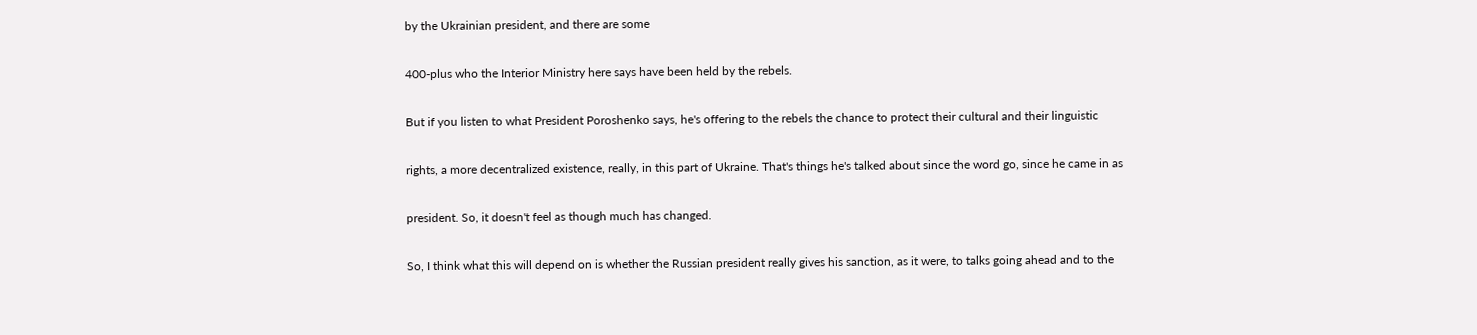by the Ukrainian president, and there are some

400-plus who the Interior Ministry here says have been held by the rebels.

But if you listen to what President Poroshenko says, he's offering to the rebels the chance to protect their cultural and their linguistic

rights, a more decentralized existence, really, in this part of Ukraine. That's things he's talked about since the word go, since he came in as

president. So, it doesn't feel as though much has changed.

So, I think what this will depend on is whether the Russian president really gives his sanction, as it were, to talks going ahead and to the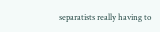separatists really having to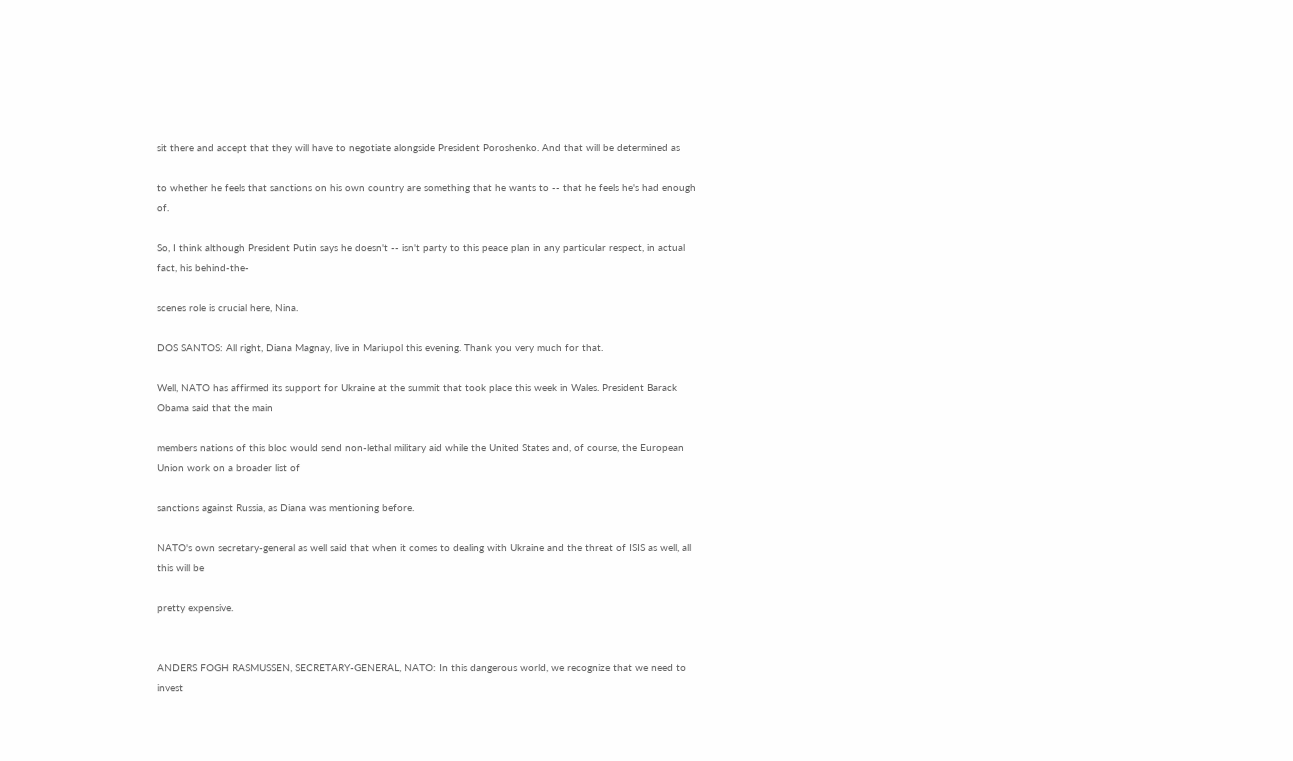sit there and accept that they will have to negotiate alongside President Poroshenko. And that will be determined as

to whether he feels that sanctions on his own country are something that he wants to -- that he feels he's had enough of.

So, I think although President Putin says he doesn't -- isn't party to this peace plan in any particular respect, in actual fact, his behind-the-

scenes role is crucial here, Nina.

DOS SANTOS: All right, Diana Magnay, live in Mariupol this evening. Thank you very much for that.

Well, NATO has affirmed its support for Ukraine at the summit that took place this week in Wales. President Barack Obama said that the main

members nations of this bloc would send non-lethal military aid while the United States and, of course, the European Union work on a broader list of

sanctions against Russia, as Diana was mentioning before.

NATO's own secretary-general as well said that when it comes to dealing with Ukraine and the threat of ISIS as well, all this will be

pretty expensive.


ANDERS FOGH RASMUSSEN, SECRETARY-GENERAL, NATO: In this dangerous world, we recognize that we need to invest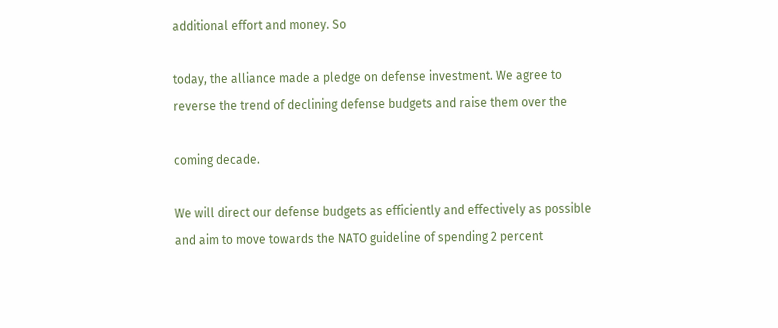additional effort and money. So

today, the alliance made a pledge on defense investment. We agree to reverse the trend of declining defense budgets and raise them over the

coming decade.

We will direct our defense budgets as efficiently and effectively as possible and aim to move towards the NATO guideline of spending 2 percent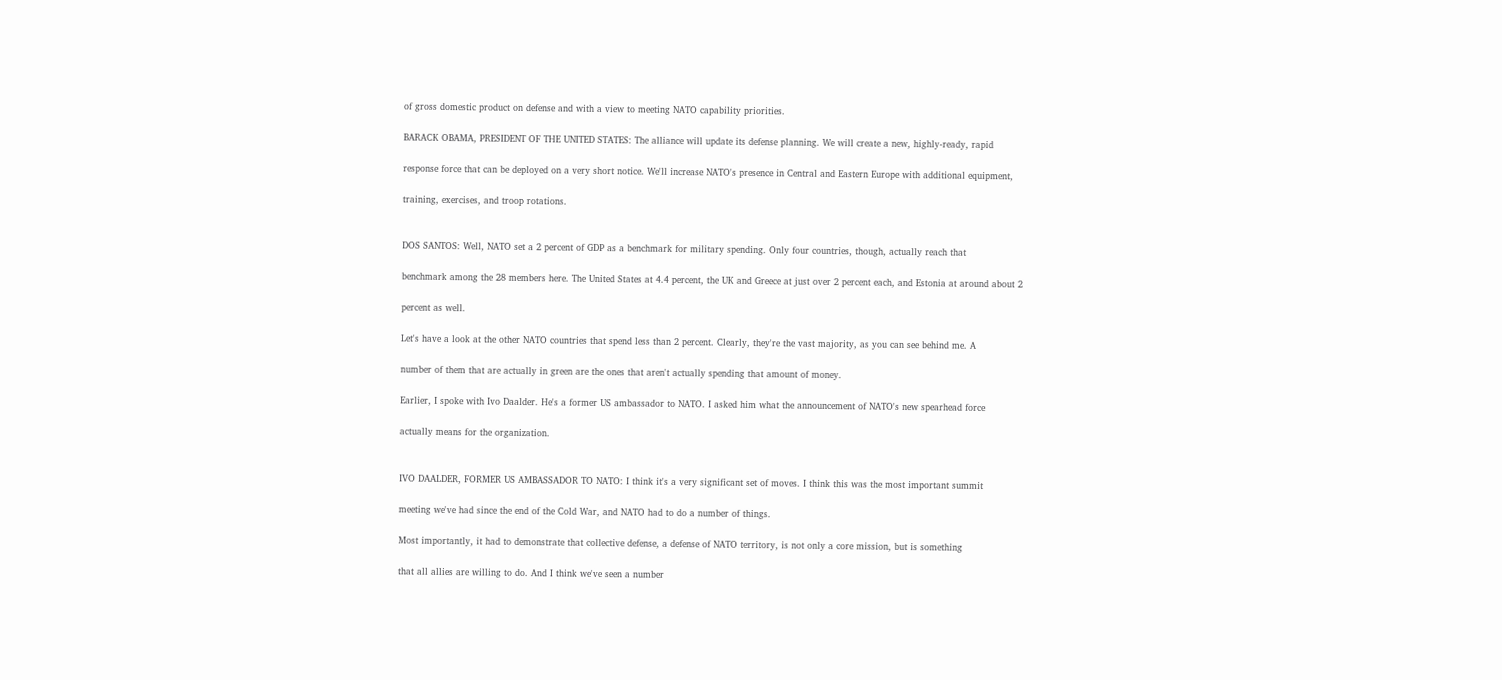of gross domestic product on defense and with a view to meeting NATO capability priorities.

BARACK OBAMA, PRESIDENT OF THE UNITED STATES: The alliance will update its defense planning. We will create a new, highly-ready, rapid

response force that can be deployed on a very short notice. We'll increase NATO's presence in Central and Eastern Europe with additional equipment,

training, exercises, and troop rotations.


DOS SANTOS: Well, NATO set a 2 percent of GDP as a benchmark for military spending. Only four countries, though, actually reach that

benchmark among the 28 members here. The United States at 4.4 percent, the UK and Greece at just over 2 percent each, and Estonia at around about 2

percent as well.

Let's have a look at the other NATO countries that spend less than 2 percent. Clearly, they're the vast majority, as you can see behind me. A

number of them that are actually in green are the ones that aren't actually spending that amount of money.

Earlier, I spoke with Ivo Daalder. He's a former US ambassador to NATO. I asked him what the announcement of NATO's new spearhead force

actually means for the organization.


IVO DAALDER, FORMER US AMBASSADOR TO NATO: I think it's a very significant set of moves. I think this was the most important summit

meeting we've had since the end of the Cold War, and NATO had to do a number of things.

Most importantly, it had to demonstrate that collective defense, a defense of NATO territory, is not only a core mission, but is something

that all allies are willing to do. And I think we've seen a number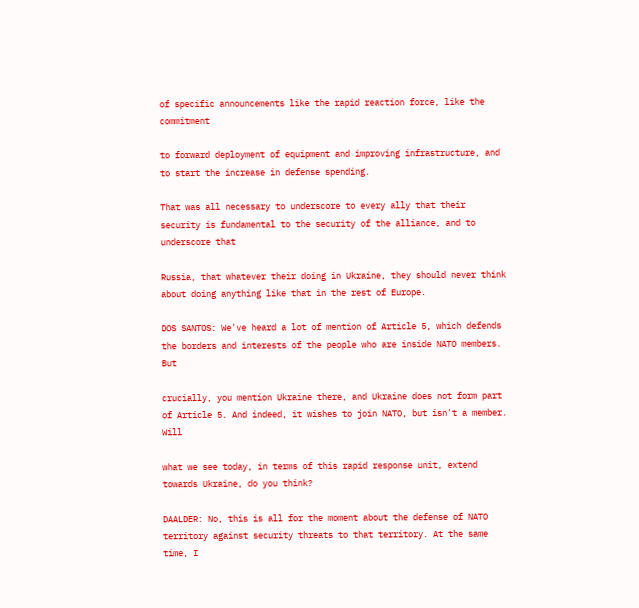of specific announcements like the rapid reaction force, like the commitment

to forward deployment of equipment and improving infrastructure, and to start the increase in defense spending.

That was all necessary to underscore to every ally that their security is fundamental to the security of the alliance, and to underscore that

Russia, that whatever their doing in Ukraine, they should never think about doing anything like that in the rest of Europe.

DOS SANTOS: We've heard a lot of mention of Article 5, which defends the borders and interests of the people who are inside NATO members. But

crucially, you mention Ukraine there, and Ukraine does not form part of Article 5. And indeed, it wishes to join NATO, but isn't a member. Will

what we see today, in terms of this rapid response unit, extend towards Ukraine, do you think?

DAALDER: No, this is all for the moment about the defense of NATO territory against security threats to that territory. At the same time, I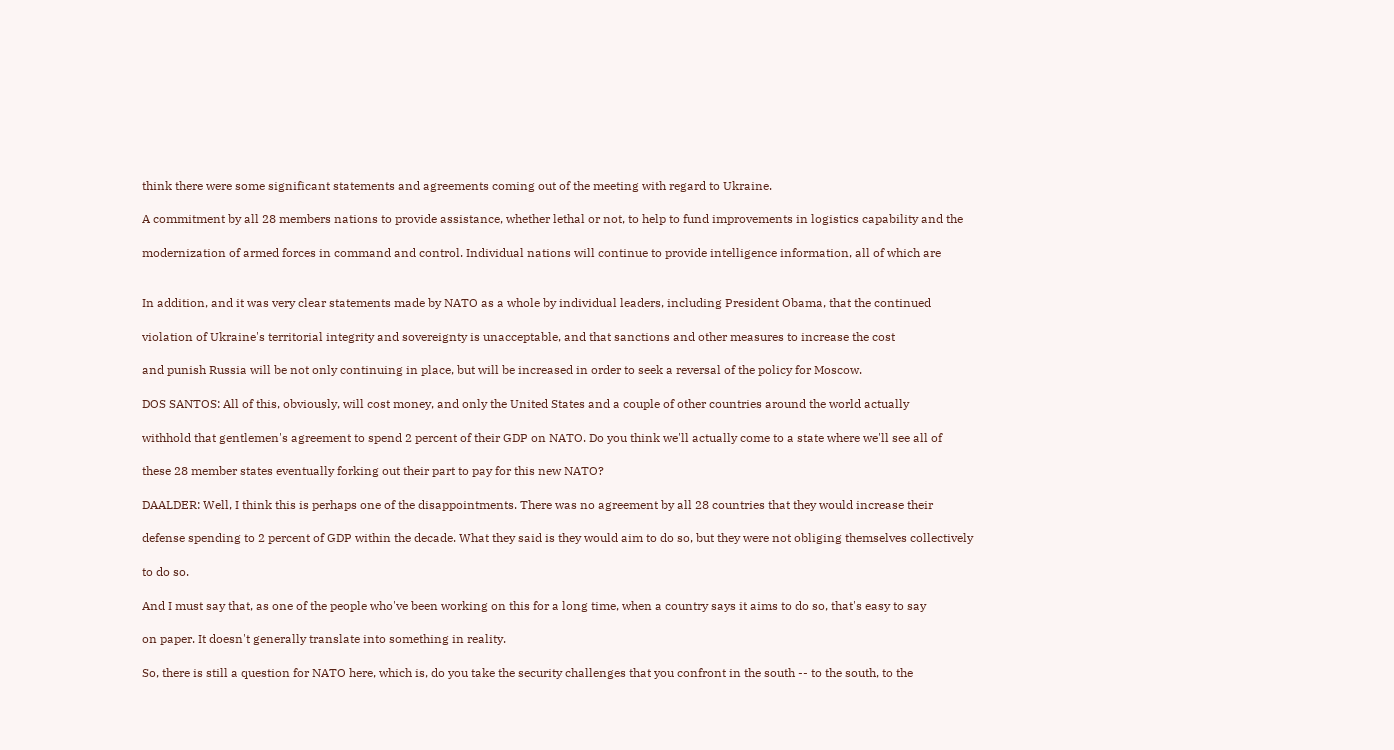think there were some significant statements and agreements coming out of the meeting with regard to Ukraine.

A commitment by all 28 members nations to provide assistance, whether lethal or not, to help to fund improvements in logistics capability and the

modernization of armed forces in command and control. Individual nations will continue to provide intelligence information, all of which are


In addition, and it was very clear statements made by NATO as a whole by individual leaders, including President Obama, that the continued

violation of Ukraine's territorial integrity and sovereignty is unacceptable, and that sanctions and other measures to increase the cost

and punish Russia will be not only continuing in place, but will be increased in order to seek a reversal of the policy for Moscow.

DOS SANTOS: All of this, obviously, will cost money, and only the United States and a couple of other countries around the world actually

withhold that gentlemen's agreement to spend 2 percent of their GDP on NATO. Do you think we'll actually come to a state where we'll see all of

these 28 member states eventually forking out their part to pay for this new NATO?

DAALDER: Well, I think this is perhaps one of the disappointments. There was no agreement by all 28 countries that they would increase their

defense spending to 2 percent of GDP within the decade. What they said is they would aim to do so, but they were not obliging themselves collectively

to do so.

And I must say that, as one of the people who've been working on this for a long time, when a country says it aims to do so, that's easy to say

on paper. It doesn't generally translate into something in reality.

So, there is still a question for NATO here, which is, do you take the security challenges that you confront in the south -- to the south, to the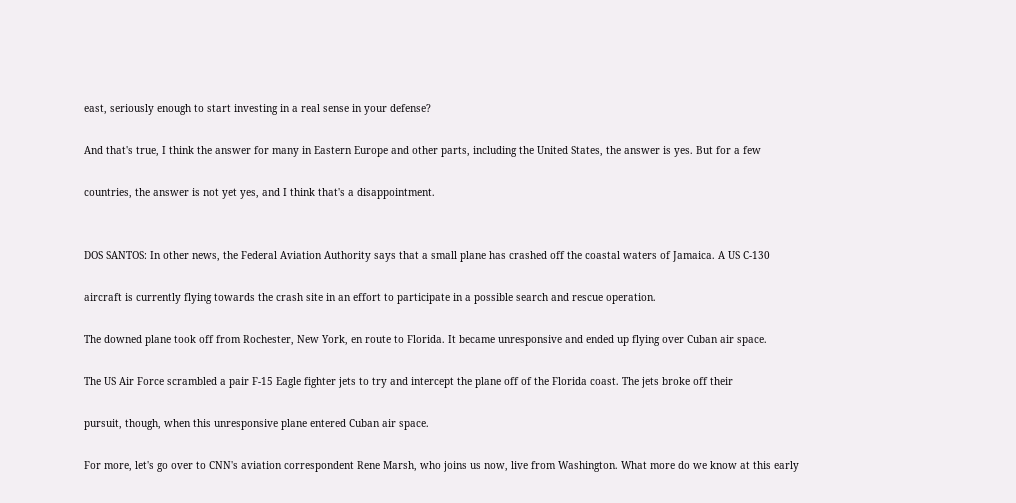east, seriously enough to start investing in a real sense in your defense?

And that's true, I think the answer for many in Eastern Europe and other parts, including the United States, the answer is yes. But for a few

countries, the answer is not yet yes, and I think that's a disappointment.


DOS SANTOS: In other news, the Federal Aviation Authority says that a small plane has crashed off the coastal waters of Jamaica. A US C-130

aircraft is currently flying towards the crash site in an effort to participate in a possible search and rescue operation.

The downed plane took off from Rochester, New York, en route to Florida. It became unresponsive and ended up flying over Cuban air space.

The US Air Force scrambled a pair F-15 Eagle fighter jets to try and intercept the plane off of the Florida coast. The jets broke off their

pursuit, though, when this unresponsive plane entered Cuban air space.

For more, let's go over to CNN's aviation correspondent Rene Marsh, who joins us now, live from Washington. What more do we know at this early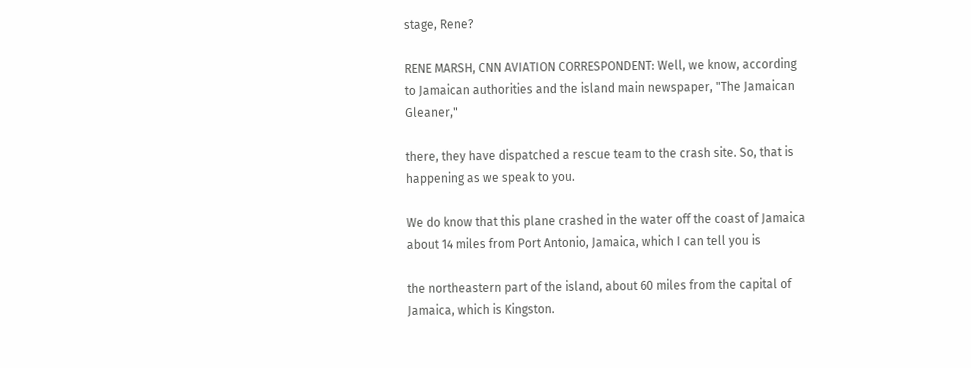stage, Rene?

RENE MARSH, CNN AVIATION CORRESPONDENT: Well, we know, according to Jamaican authorities and the island main newspaper, "The Jamaican Gleaner,"

there, they have dispatched a rescue team to the crash site. So, that is happening as we speak to you.

We do know that this plane crashed in the water off the coast of Jamaica about 14 miles from Port Antonio, Jamaica, which I can tell you is

the northeastern part of the island, about 60 miles from the capital of Jamaica, which is Kingston.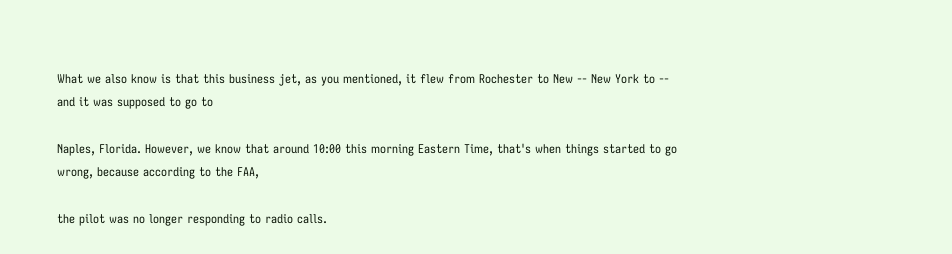What we also know is that this business jet, as you mentioned, it flew from Rochester to New -- New York to -- and it was supposed to go to

Naples, Florida. However, we know that around 10:00 this morning Eastern Time, that's when things started to go wrong, because according to the FAA,

the pilot was no longer responding to radio calls.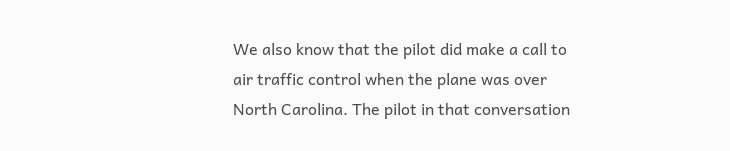We also know that the pilot did make a call to air traffic control when the plane was over North Carolina. The pilot in that conversation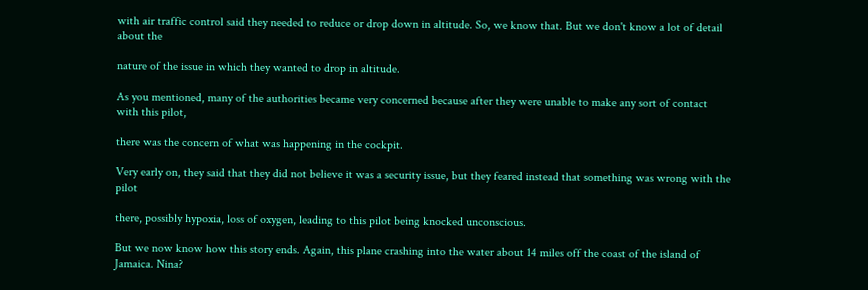with air traffic control said they needed to reduce or drop down in altitude. So, we know that. But we don't know a lot of detail about the

nature of the issue in which they wanted to drop in altitude.

As you mentioned, many of the authorities became very concerned because after they were unable to make any sort of contact with this pilot,

there was the concern of what was happening in the cockpit.

Very early on, they said that they did not believe it was a security issue, but they feared instead that something was wrong with the pilot

there, possibly hypoxia, loss of oxygen, leading to this pilot being knocked unconscious.

But we now know how this story ends. Again, this plane crashing into the water about 14 miles off the coast of the island of Jamaica. Nina?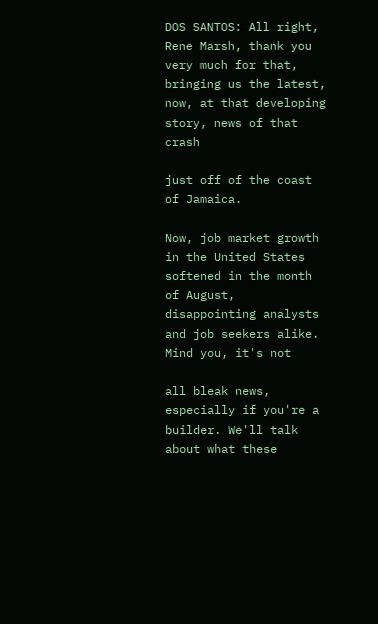DOS SANTOS: All right, Rene Marsh, thank you very much for that, bringing us the latest, now, at that developing story, news of that crash

just off of the coast of Jamaica.

Now, job market growth in the United States softened in the month of August, disappointing analysts and job seekers alike. Mind you, it's not

all bleak news, especially if you're a builder. We'll talk about what these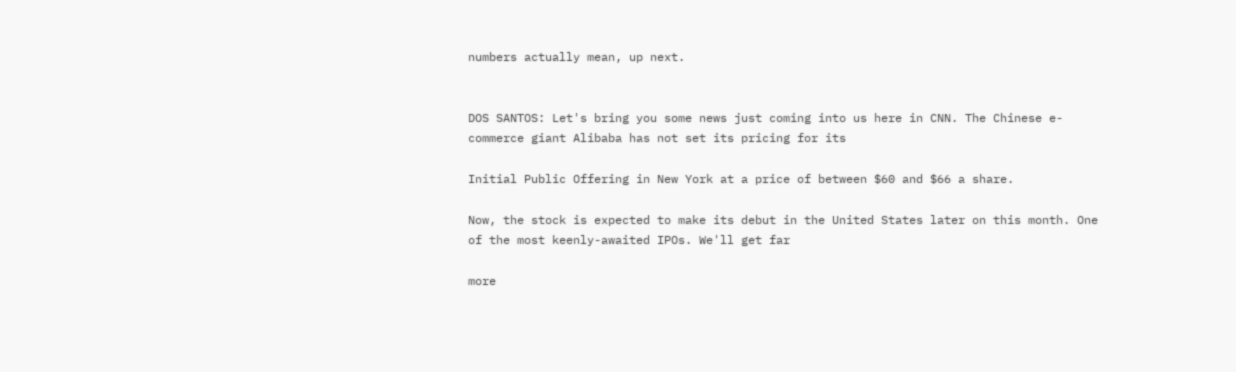numbers actually mean, up next.


DOS SANTOS: Let's bring you some news just coming into us here in CNN. The Chinese e-commerce giant Alibaba has not set its pricing for its

Initial Public Offering in New York at a price of between $60 and $66 a share.

Now, the stock is expected to make its debut in the United States later on this month. One of the most keenly-awaited IPOs. We'll get far

more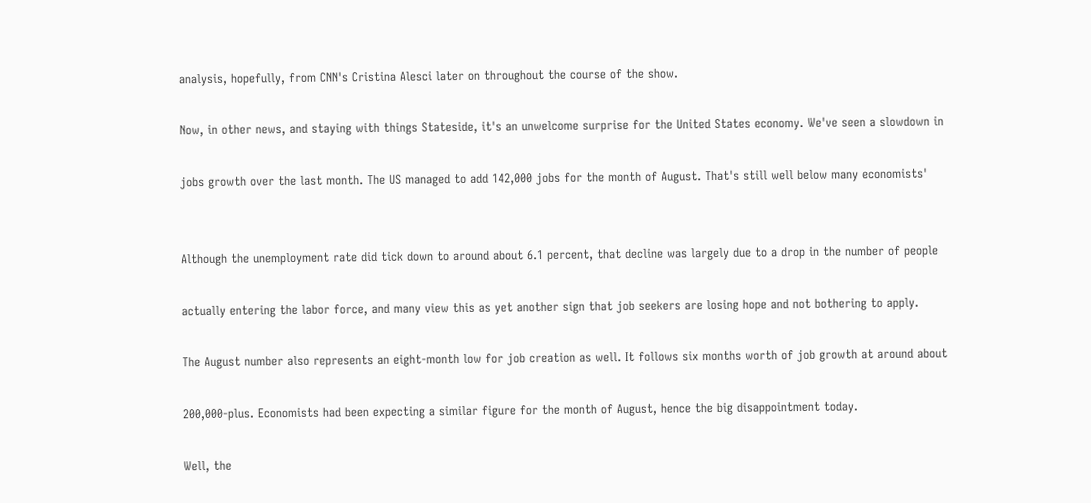analysis, hopefully, from CNN's Cristina Alesci later on throughout the course of the show.

Now, in other news, and staying with things Stateside, it's an unwelcome surprise for the United States economy. We've seen a slowdown in

jobs growth over the last month. The US managed to add 142,000 jobs for the month of August. That's still well below many economists'


Although the unemployment rate did tick down to around about 6.1 percent, that decline was largely due to a drop in the number of people

actually entering the labor force, and many view this as yet another sign that job seekers are losing hope and not bothering to apply.

The August number also represents an eight-month low for job creation as well. It follows six months worth of job growth at around about

200,000-plus. Economists had been expecting a similar figure for the month of August, hence the big disappointment today.

Well, the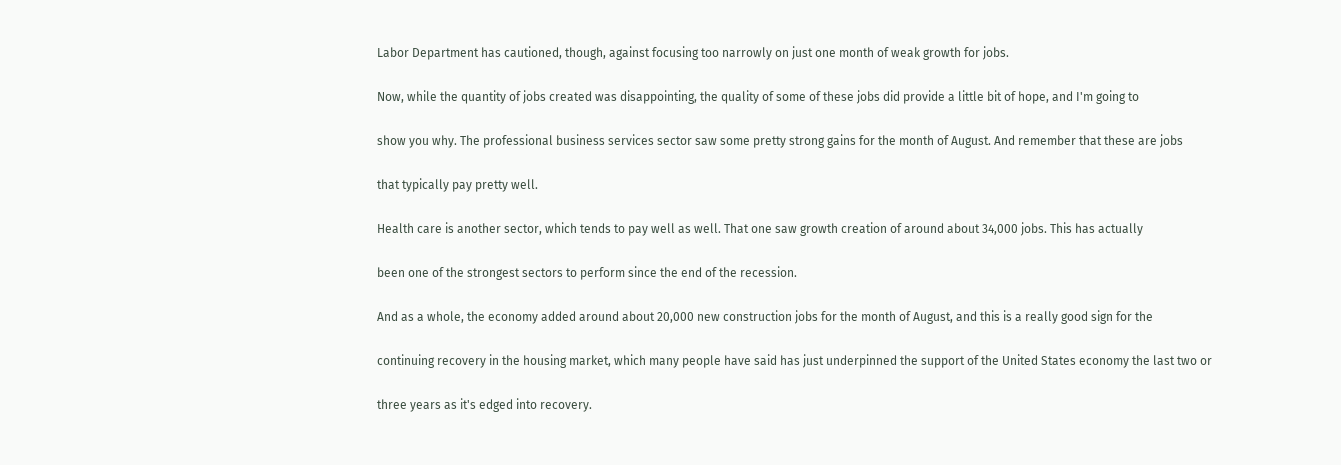Labor Department has cautioned, though, against focusing too narrowly on just one month of weak growth for jobs.

Now, while the quantity of jobs created was disappointing, the quality of some of these jobs did provide a little bit of hope, and I'm going to

show you why. The professional business services sector saw some pretty strong gains for the month of August. And remember that these are jobs

that typically pay pretty well.

Health care is another sector, which tends to pay well as well. That one saw growth creation of around about 34,000 jobs. This has actually

been one of the strongest sectors to perform since the end of the recession.

And as a whole, the economy added around about 20,000 new construction jobs for the month of August, and this is a really good sign for the

continuing recovery in the housing market, which many people have said has just underpinned the support of the United States economy the last two or

three years as it's edged into recovery.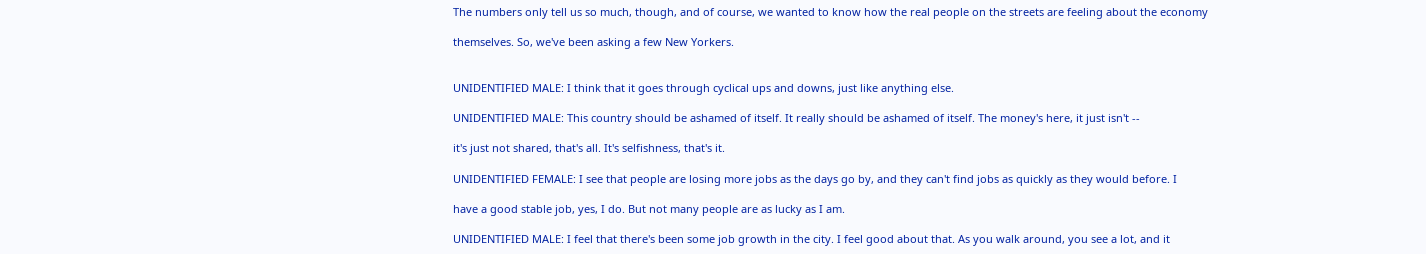The numbers only tell us so much, though, and of course, we wanted to know how the real people on the streets are feeling about the economy

themselves. So, we've been asking a few New Yorkers.


UNIDENTIFIED MALE: I think that it goes through cyclical ups and downs, just like anything else.

UNIDENTIFIED MALE: This country should be ashamed of itself. It really should be ashamed of itself. The money's here, it just isn't --

it's just not shared, that's all. It's selfishness, that's it.

UNIDENTIFIED FEMALE: I see that people are losing more jobs as the days go by, and they can't find jobs as quickly as they would before. I

have a good stable job, yes, I do. But not many people are as lucky as I am.

UNIDENTIFIED MALE: I feel that there's been some job growth in the city. I feel good about that. As you walk around, you see a lot, and it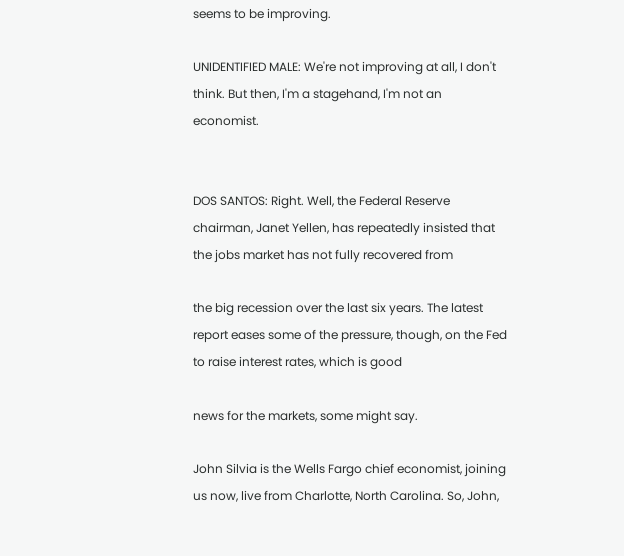seems to be improving.

UNIDENTIFIED MALE: We're not improving at all, I don't think. But then, I'm a stagehand, I'm not an economist.


DOS SANTOS: Right. Well, the Federal Reserve chairman, Janet Yellen, has repeatedly insisted that the jobs market has not fully recovered from

the big recession over the last six years. The latest report eases some of the pressure, though, on the Fed to raise interest rates, which is good

news for the markets, some might say.

John Silvia is the Wells Fargo chief economist, joining us now, live from Charlotte, North Carolina. So, John,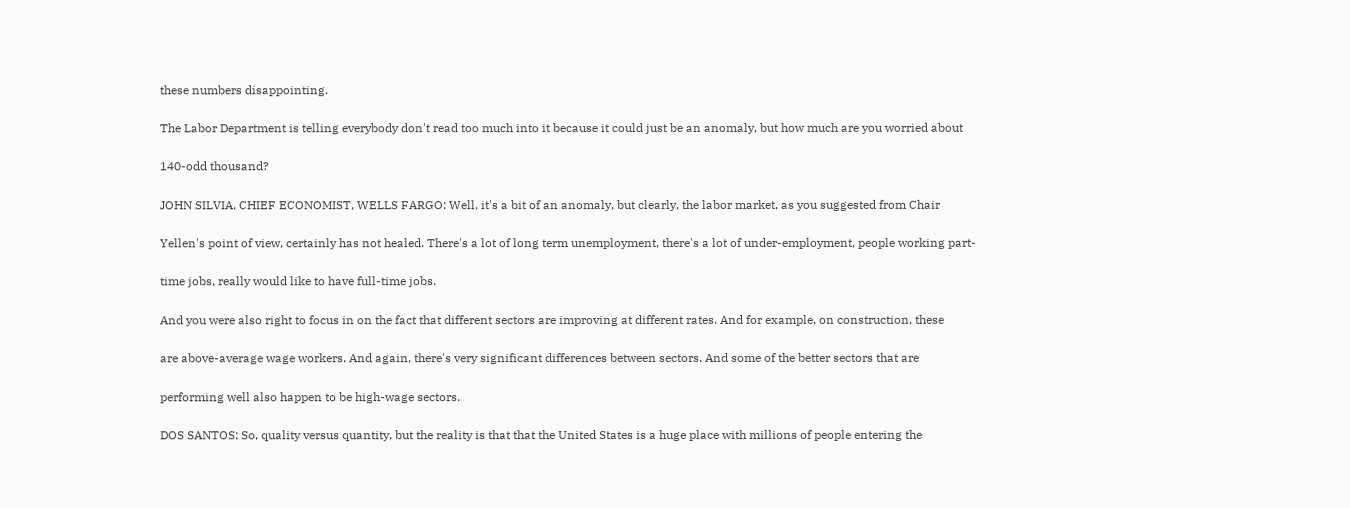these numbers disappointing.

The Labor Department is telling everybody don't read too much into it because it could just be an anomaly, but how much are you worried about

140-odd thousand?

JOHN SILVIA, CHIEF ECONOMIST, WELLS FARGO: Well, it's a bit of an anomaly, but clearly, the labor market, as you suggested from Chair

Yellen's point of view, certainly has not healed. There's a lot of long term unemployment, there's a lot of under-employment, people working part-

time jobs, really would like to have full-time jobs.

And you were also right to focus in on the fact that different sectors are improving at different rates. And for example, on construction, these

are above-average wage workers. And again, there's very significant differences between sectors. And some of the better sectors that are

performing well also happen to be high-wage sectors.

DOS SANTOS: So, quality versus quantity, but the reality is that that the United States is a huge place with millions of people entering the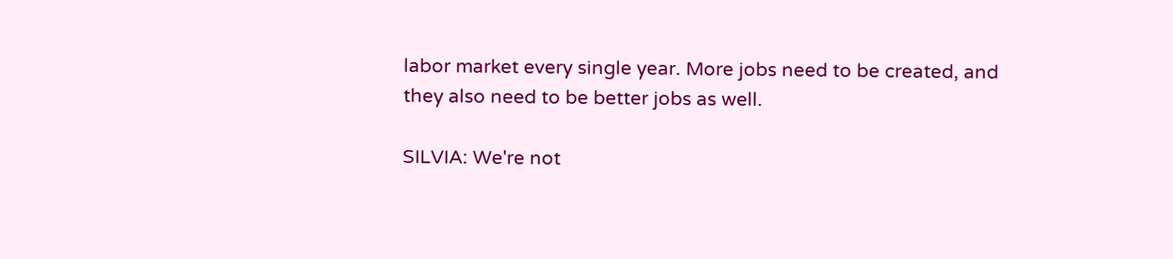labor market every single year. More jobs need to be created, and they also need to be better jobs as well.

SILVIA: We're not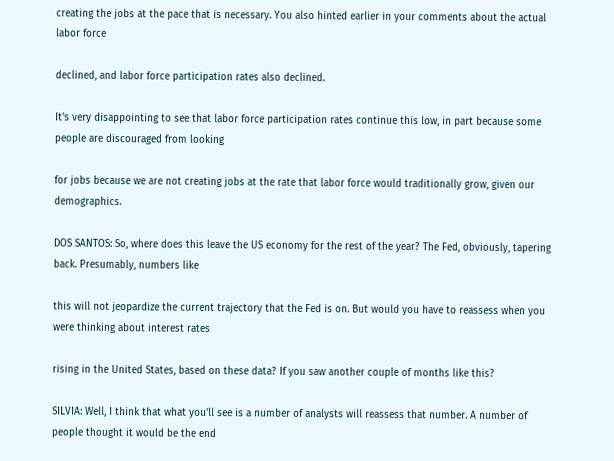creating the jobs at the pace that is necessary. You also hinted earlier in your comments about the actual labor force

declined, and labor force participation rates also declined.

It's very disappointing to see that labor force participation rates continue this low, in part because some people are discouraged from looking

for jobs because we are not creating jobs at the rate that labor force would traditionally grow, given our demographics.

DOS SANTOS: So, where does this leave the US economy for the rest of the year? The Fed, obviously, tapering back. Presumably, numbers like

this will not jeopardize the current trajectory that the Fed is on. But would you have to reassess when you were thinking about interest rates

rising in the United States, based on these data? If you saw another couple of months like this?

SILVIA: Well, I think that what you'll see is a number of analysts will reassess that number. A number of people thought it would be the end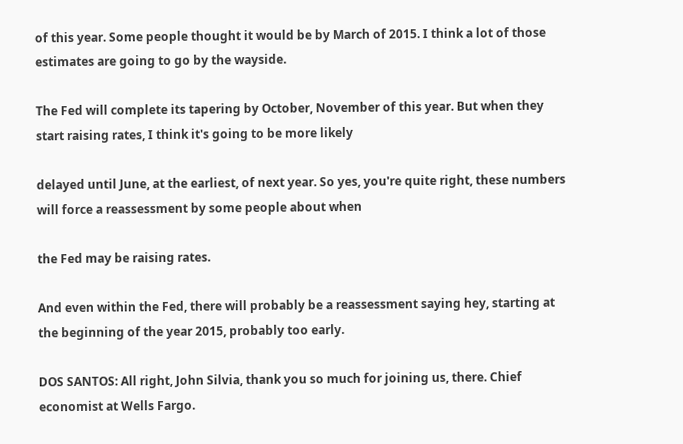of this year. Some people thought it would be by March of 2015. I think a lot of those estimates are going to go by the wayside.

The Fed will complete its tapering by October, November of this year. But when they start raising rates, I think it's going to be more likely

delayed until June, at the earliest, of next year. So yes, you're quite right, these numbers will force a reassessment by some people about when

the Fed may be raising rates.

And even within the Fed, there will probably be a reassessment saying hey, starting at the beginning of the year 2015, probably too early.

DOS SANTOS: All right, John Silvia, thank you so much for joining us, there. Chief economist at Wells Fargo.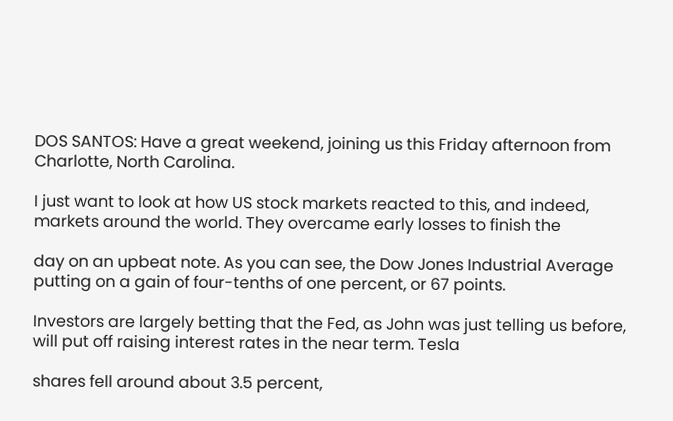DOS SANTOS: Have a great weekend, joining us this Friday afternoon from Charlotte, North Carolina.

I just want to look at how US stock markets reacted to this, and indeed, markets around the world. They overcame early losses to finish the

day on an upbeat note. As you can see, the Dow Jones Industrial Average putting on a gain of four-tenths of one percent, or 67 points.

Investors are largely betting that the Fed, as John was just telling us before, will put off raising interest rates in the near term. Tesla

shares fell around about 3.5 percent,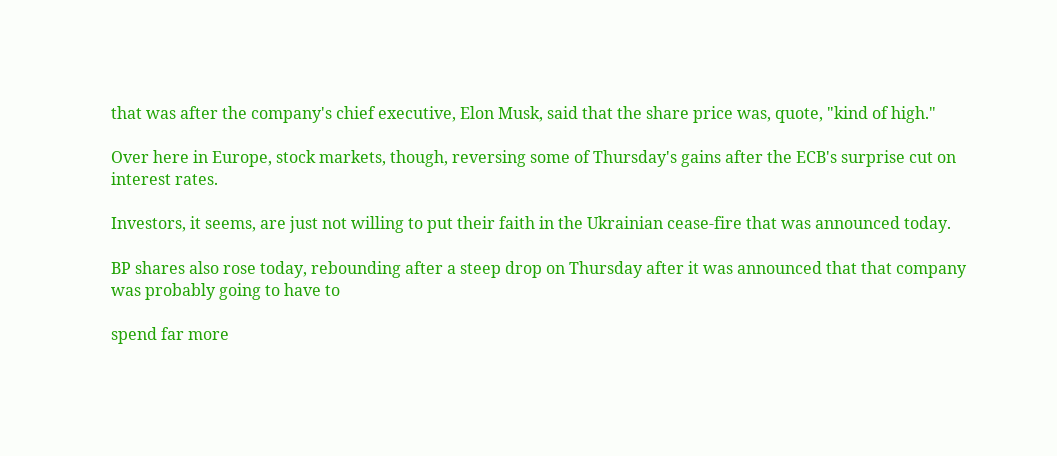that was after the company's chief executive, Elon Musk, said that the share price was, quote, "kind of high."

Over here in Europe, stock markets, though, reversing some of Thursday's gains after the ECB's surprise cut on interest rates.

Investors, it seems, are just not willing to put their faith in the Ukrainian cease-fire that was announced today.

BP shares also rose today, rebounding after a steep drop on Thursday after it was announced that that company was probably going to have to

spend far more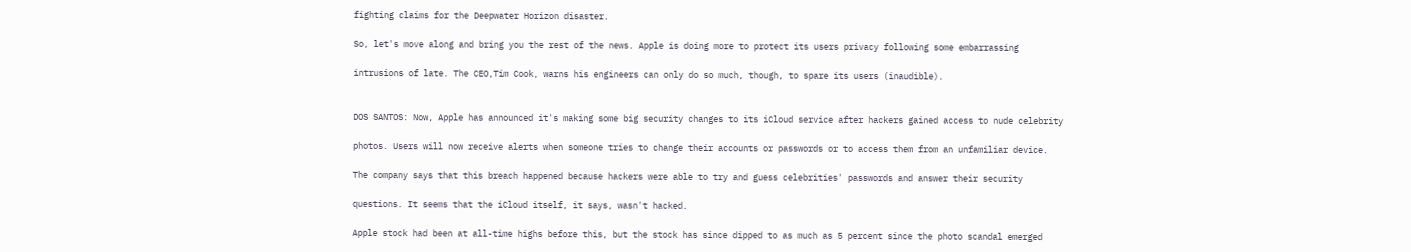fighting claims for the Deepwater Horizon disaster.

So, let's move along and bring you the rest of the news. Apple is doing more to protect its users privacy following some embarrassing

intrusions of late. The CEO,Tim Cook, warns his engineers can only do so much, though, to spare its users (inaudible).


DOS SANTOS: Now, Apple has announced it's making some big security changes to its iCloud service after hackers gained access to nude celebrity

photos. Users will now receive alerts when someone tries to change their accounts or passwords or to access them from an unfamiliar device.

The company says that this breach happened because hackers were able to try and guess celebrities' passwords and answer their security

questions. It seems that the iCloud itself, it says, wasn't hacked.

Apple stock had been at all-time highs before this, but the stock has since dipped to as much as 5 percent since the photo scandal emerged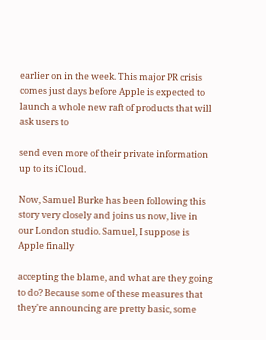earlier on in the week. This major PR crisis comes just days before Apple is expected to launch a whole new raft of products that will ask users to

send even more of their private information up to its iCloud.

Now, Samuel Burke has been following this story very closely and joins us now, live in our London studio. Samuel, I suppose is Apple finally

accepting the blame, and what are they going to do? Because some of these measures that they're announcing are pretty basic, some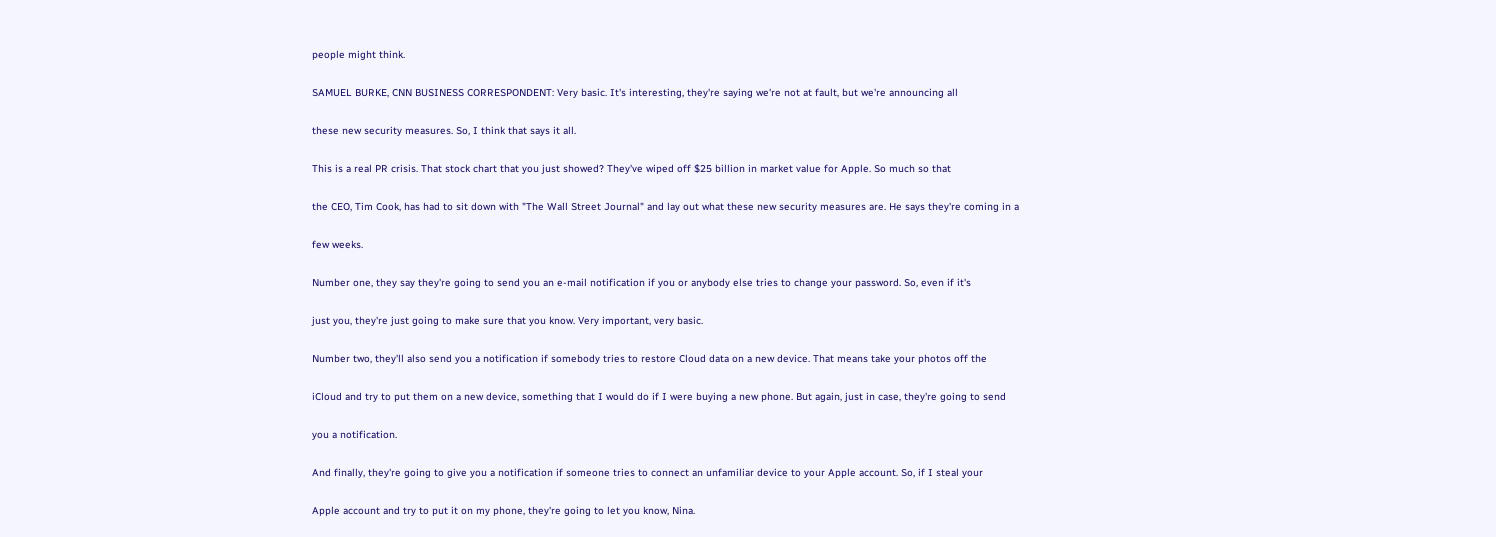people might think.

SAMUEL BURKE, CNN BUSINESS CORRESPONDENT: Very basic. It's interesting, they're saying we're not at fault, but we're announcing all

these new security measures. So, I think that says it all.

This is a real PR crisis. That stock chart that you just showed? They've wiped off $25 billion in market value for Apple. So much so that

the CEO, Tim Cook, has had to sit down with "The Wall Street Journal" and lay out what these new security measures are. He says they're coming in a

few weeks.

Number one, they say they're going to send you an e-mail notification if you or anybody else tries to change your password. So, even if it's

just you, they're just going to make sure that you know. Very important, very basic.

Number two, they'll also send you a notification if somebody tries to restore Cloud data on a new device. That means take your photos off the

iCloud and try to put them on a new device, something that I would do if I were buying a new phone. But again, just in case, they're going to send

you a notification.

And finally, they're going to give you a notification if someone tries to connect an unfamiliar device to your Apple account. So, if I steal your

Apple account and try to put it on my phone, they're going to let you know, Nina.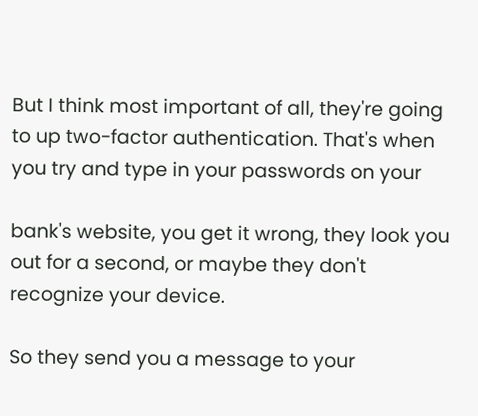But I think most important of all, they're going to up two-factor authentication. That's when you try and type in your passwords on your

bank's website, you get it wrong, they look you out for a second, or maybe they don't recognize your device.

So they send you a message to your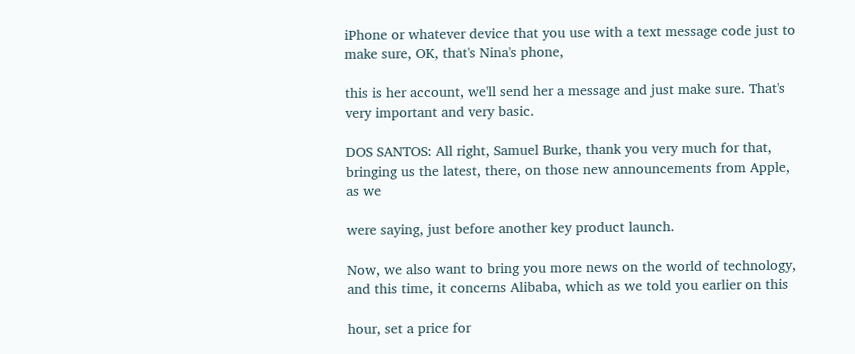iPhone or whatever device that you use with a text message code just to make sure, OK, that's Nina's phone,

this is her account, we'll send her a message and just make sure. That's very important and very basic.

DOS SANTOS: All right, Samuel Burke, thank you very much for that, bringing us the latest, there, on those new announcements from Apple, as we

were saying, just before another key product launch.

Now, we also want to bring you more news on the world of technology, and this time, it concerns Alibaba, which as we told you earlier on this

hour, set a price for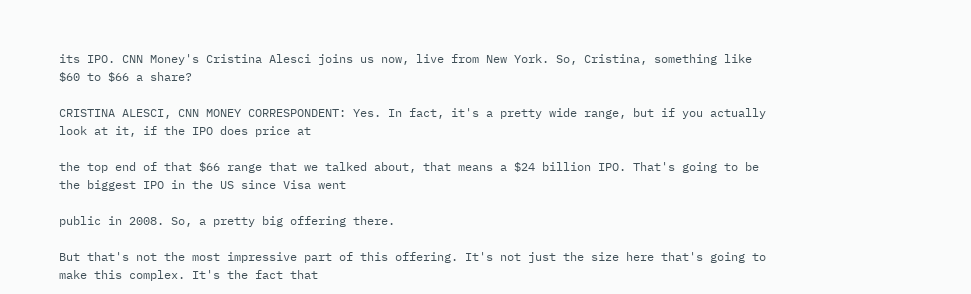its IPO. CNN Money's Cristina Alesci joins us now, live from New York. So, Cristina, something like $60 to $66 a share?

CRISTINA ALESCI, CNN MONEY CORRESPONDENT: Yes. In fact, it's a pretty wide range, but if you actually look at it, if the IPO does price at

the top end of that $66 range that we talked about, that means a $24 billion IPO. That's going to be the biggest IPO in the US since Visa went

public in 2008. So, a pretty big offering there.

But that's not the most impressive part of this offering. It's not just the size here that's going to make this complex. It's the fact that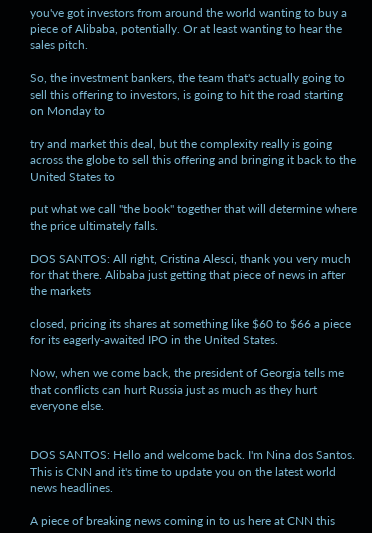you've got investors from around the world wanting to buy a piece of Alibaba, potentially. Or at least wanting to hear the sales pitch.

So, the investment bankers, the team that's actually going to sell this offering to investors, is going to hit the road starting on Monday to

try and market this deal, but the complexity really is going across the globe to sell this offering and bringing it back to the United States to

put what we call "the book" together that will determine where the price ultimately falls.

DOS SANTOS: All right, Cristina Alesci, thank you very much for that there. Alibaba just getting that piece of news in after the markets

closed, pricing its shares at something like $60 to $66 a piece for its eagerly-awaited IPO in the United States.

Now, when we come back, the president of Georgia tells me that conflicts can hurt Russia just as much as they hurt everyone else.


DOS SANTOS: Hello and welcome back. I'm Nina dos Santos. This is CNN and it's time to update you on the latest world news headlines.

A piece of breaking news coming in to us here at CNN this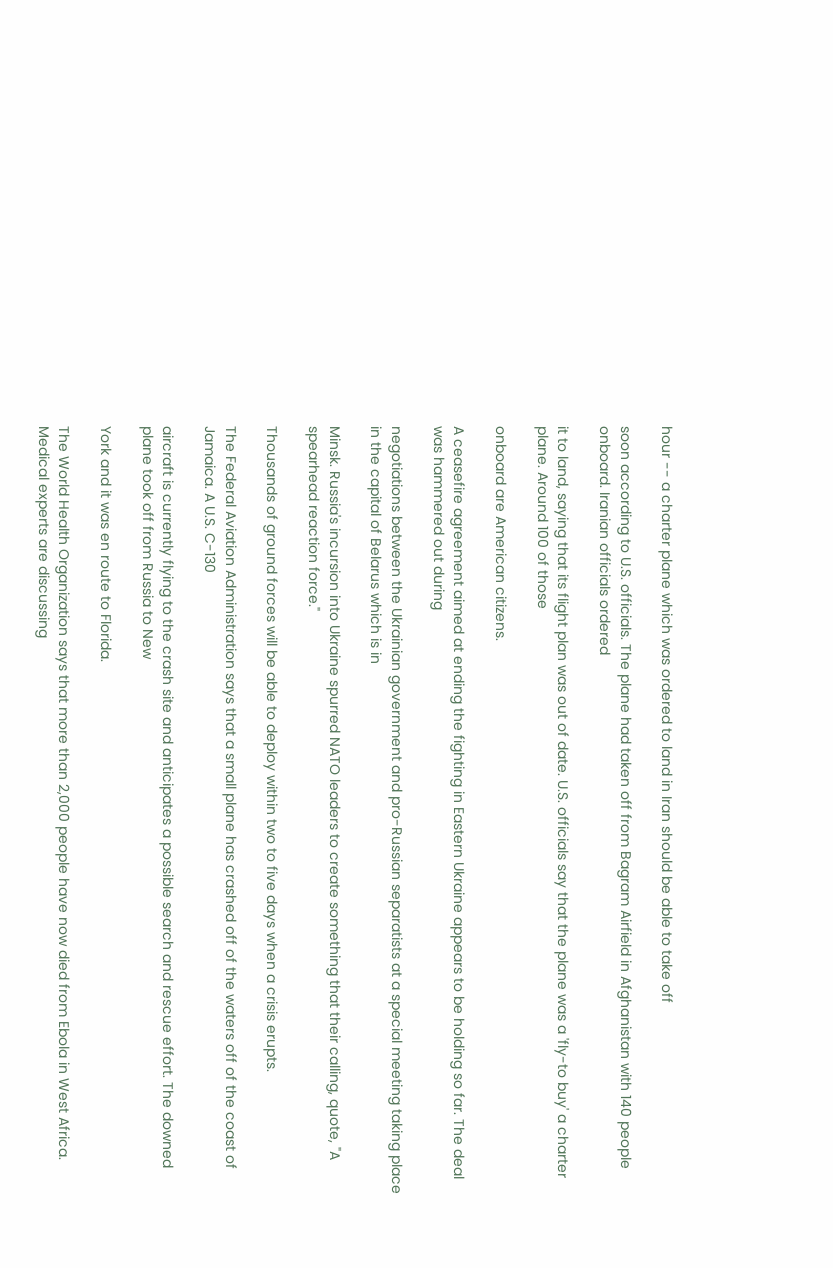hour -- a charter plane which was ordered to land in Iran should be able to take off

soon according to U.S. officials. The plane had taken off from Bagram Airfield in Afghanistan with 140 people onboard. Iranian officials ordered

it to land, saying that its flight plan was out of date. U.S. officials say that the plane was a 'fly-to buy' a charter plane. Around 100 of those

onboard are American citizens.

A ceasefire agreement aimed at ending the fighting in Eastern Ukraine appears to be holding so far. The deal was hammered out during

negotiations between the Ukrainian government and pro-Russian separatists at a special meeting taking place in the capital of Belarus which is in

Minsk. Russia's incursion into Ukraine spurred NATO leaders to create something that their calling, quote, "A spearhead reaction force."

Thousands of ground forces will be able to deploy within two to five days when a crisis erupts.

The Federal Aviation Administration says that a small plane has crashed off of the waters off of the coast of Jamaica. A U.S. C-130

aircraft is currently flying to the crash site and anticipates a possible search and rescue effort. The downed plane took off from Russia to New

York and it was en route to Florida.

The World Health Organization says that more than 2,000 people have now died from Ebola in West Africa. Medical experts are discussing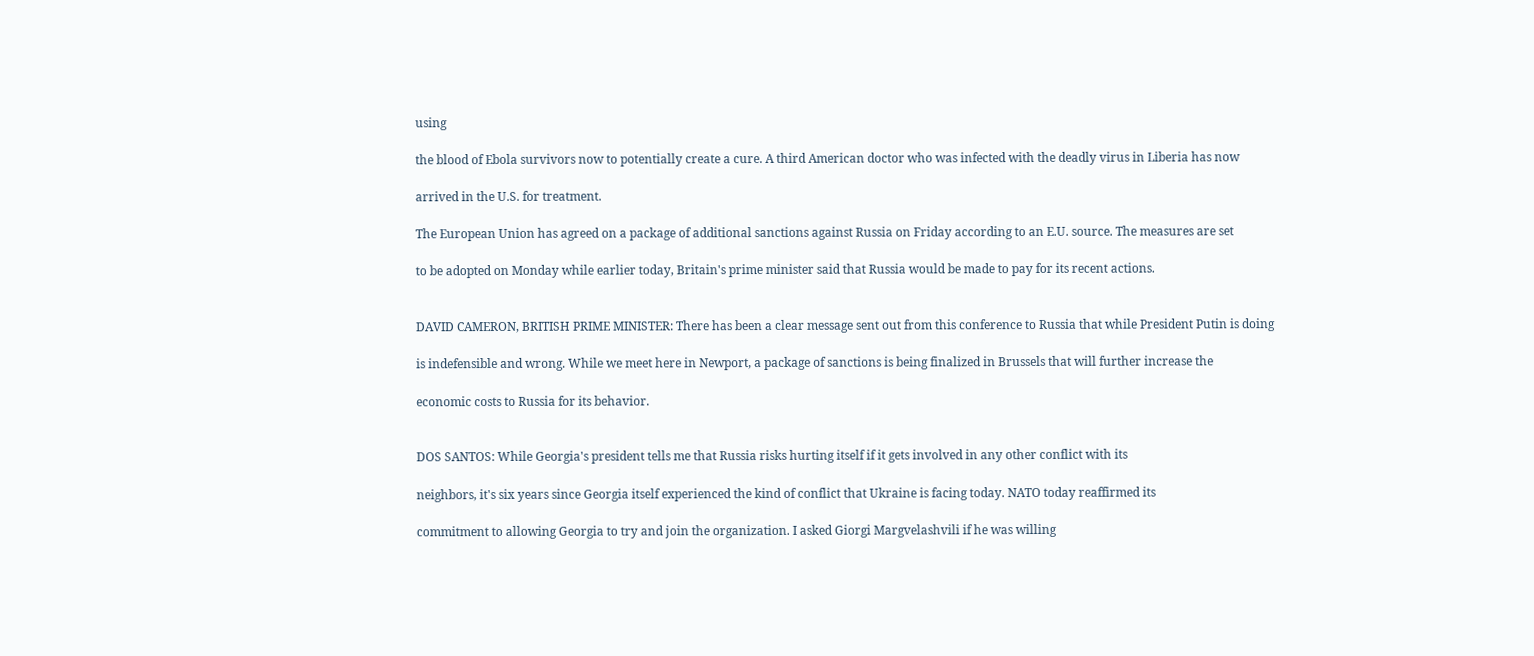using

the blood of Ebola survivors now to potentially create a cure. A third American doctor who was infected with the deadly virus in Liberia has now

arrived in the U.S. for treatment.

The European Union has agreed on a package of additional sanctions against Russia on Friday according to an E.U. source. The measures are set

to be adopted on Monday while earlier today, Britain's prime minister said that Russia would be made to pay for its recent actions.


DAVID CAMERON, BRITISH PRIME MINISTER: There has been a clear message sent out from this conference to Russia that while President Putin is doing

is indefensible and wrong. While we meet here in Newport, a package of sanctions is being finalized in Brussels that will further increase the

economic costs to Russia for its behavior.


DOS SANTOS: While Georgia's president tells me that Russia risks hurting itself if it gets involved in any other conflict with its

neighbors, it's six years since Georgia itself experienced the kind of conflict that Ukraine is facing today. NATO today reaffirmed its

commitment to allowing Georgia to try and join the organization. I asked Giorgi Margvelashvili if he was willing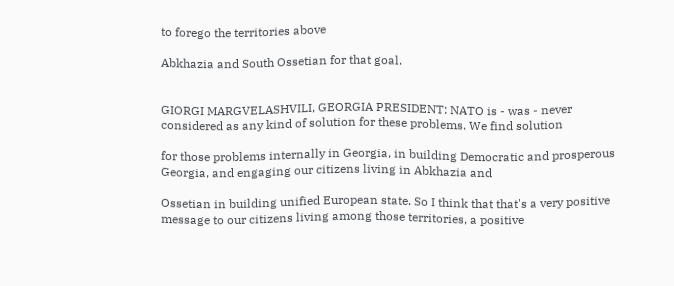to forego the territories above

Abkhazia and South Ossetian for that goal.


GIORGI MARGVELASHVILI, GEORGIA PRESIDENT: NATO is - was - never considered as any kind of solution for these problems. We find solution

for those problems internally in Georgia, in building Democratic and prosperous Georgia, and engaging our citizens living in Abkhazia and

Ossetian in building unified European state. So I think that that's a very positive message to our citizens living among those territories, a positive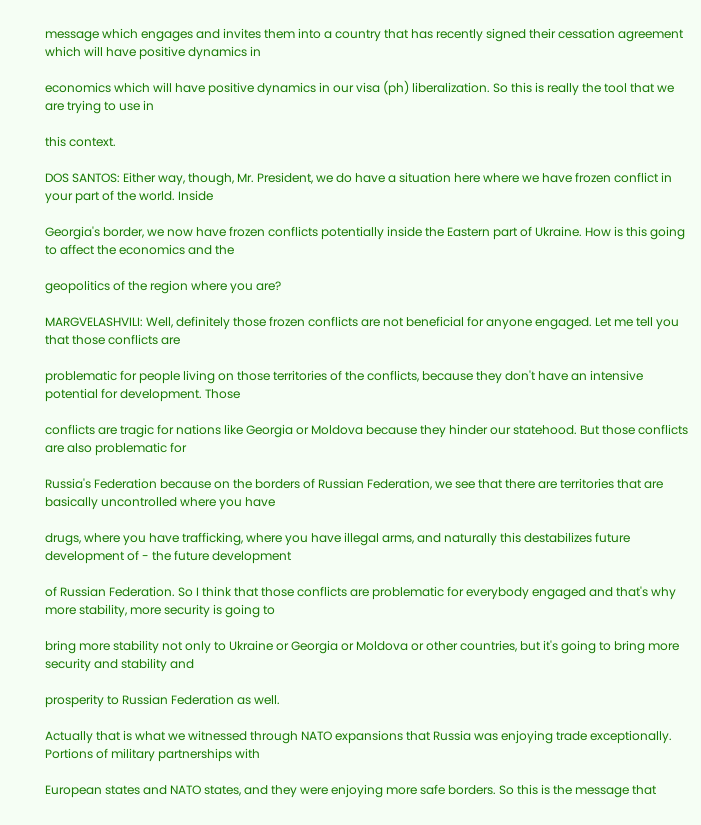message which engages and invites them into a country that has recently signed their cessation agreement which will have positive dynamics in

economics which will have positive dynamics in our visa (ph) liberalization. So this is really the tool that we are trying to use in

this context.

DOS SANTOS: Either way, though, Mr. President, we do have a situation here where we have frozen conflict in your part of the world. Inside

Georgia's border, we now have frozen conflicts potentially inside the Eastern part of Ukraine. How is this going to affect the economics and the

geopolitics of the region where you are?

MARGVELASHVILI: Well, definitely those frozen conflicts are not beneficial for anyone engaged. Let me tell you that those conflicts are

problematic for people living on those territories of the conflicts, because they don't have an intensive potential for development. Those

conflicts are tragic for nations like Georgia or Moldova because they hinder our statehood. But those conflicts are also problematic for

Russia's Federation because on the borders of Russian Federation, we see that there are territories that are basically uncontrolled where you have

drugs, where you have trafficking, where you have illegal arms, and naturally this destabilizes future development of - the future development

of Russian Federation. So I think that those conflicts are problematic for everybody engaged and that's why more stability, more security is going to

bring more stability not only to Ukraine or Georgia or Moldova or other countries, but it's going to bring more security and stability and

prosperity to Russian Federation as well.

Actually that is what we witnessed through NATO expansions that Russia was enjoying trade exceptionally. Portions of military partnerships with

European states and NATO states, and they were enjoying more safe borders. So this is the message that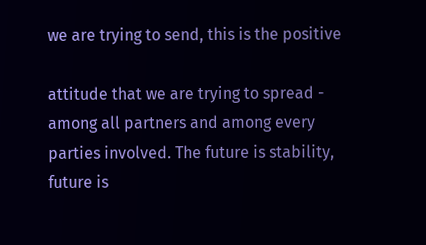we are trying to send, this is the positive

attitude that we are trying to spread - among all partners and among every parties involved. The future is stability, future is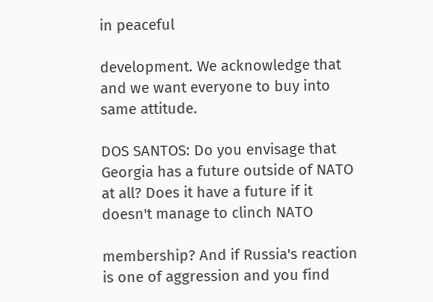in peaceful

development. We acknowledge that and we want everyone to buy into same attitude.

DOS SANTOS: Do you envisage that Georgia has a future outside of NATO at all? Does it have a future if it doesn't manage to clinch NATO

membership? And if Russia's reaction is one of aggression and you find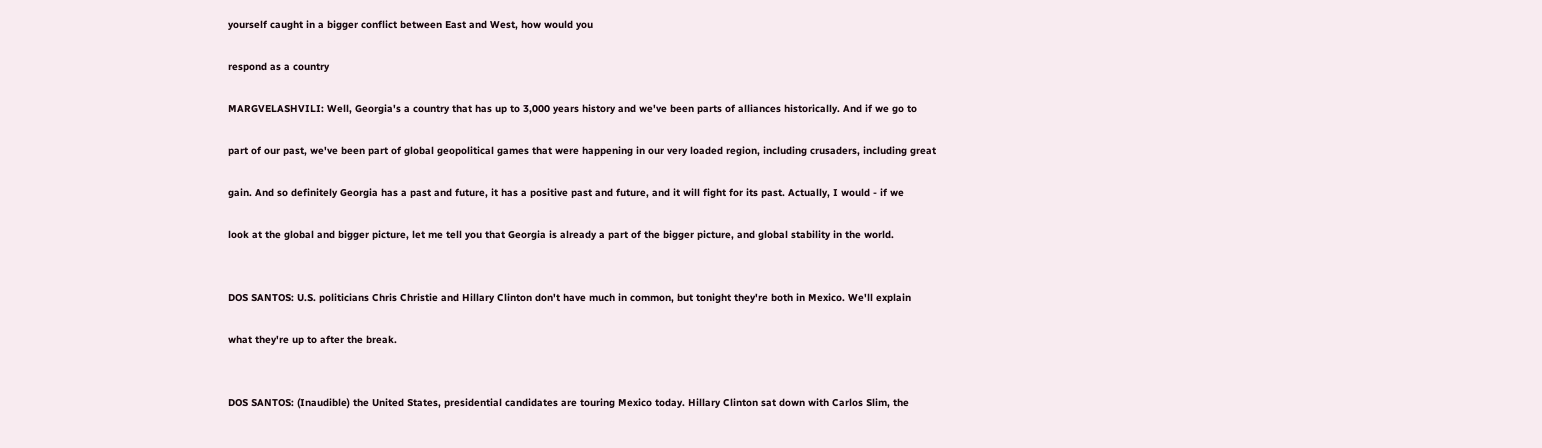yourself caught in a bigger conflict between East and West, how would you

respond as a country

MARGVELASHVILI: Well, Georgia's a country that has up to 3,000 years history and we've been parts of alliances historically. And if we go to

part of our past, we've been part of global geopolitical games that were happening in our very loaded region, including crusaders, including great

gain. And so definitely Georgia has a past and future, it has a positive past and future, and it will fight for its past. Actually, I would - if we

look at the global and bigger picture, let me tell you that Georgia is already a part of the bigger picture, and global stability in the world.


DOS SANTOS: U.S. politicians Chris Christie and Hillary Clinton don't have much in common, but tonight they're both in Mexico. We'll explain

what they're up to after the break.


DOS SANTOS: (Inaudible) the United States, presidential candidates are touring Mexico today. Hillary Clinton sat down with Carlos Slim, the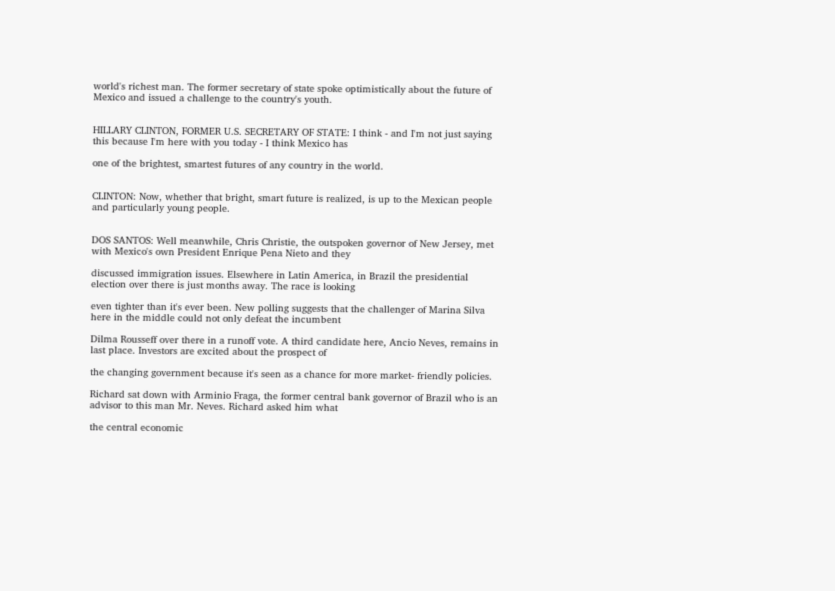world's richest man. The former secretary of state spoke optimistically about the future of Mexico and issued a challenge to the country's youth.


HILLARY CLINTON, FORMER U.S. SECRETARY OF STATE: I think - and I'm not just saying this because I'm here with you today - I think Mexico has

one of the brightest, smartest futures of any country in the world.


CLINTON: Now, whether that bright, smart future is realized, is up to the Mexican people and particularly young people.


DOS SANTOS: Well meanwhile, Chris Christie, the outspoken governor of New Jersey, met with Mexico's own President Enrique Pena Nieto and they

discussed immigration issues. Elsewhere in Latin America, in Brazil the presidential election over there is just months away. The race is looking

even tighter than it's ever been. New polling suggests that the challenger of Marina Silva here in the middle could not only defeat the incumbent

Dilma Rousseff over there in a runoff vote. A third candidate here, Ancio Neves, remains in last place. Investors are excited about the prospect of

the changing government because it's seen as a chance for more market- friendly policies.

Richard sat down with Arminio Fraga, the former central bank governor of Brazil who is an advisor to this man Mr. Neves. Richard asked him what

the central economic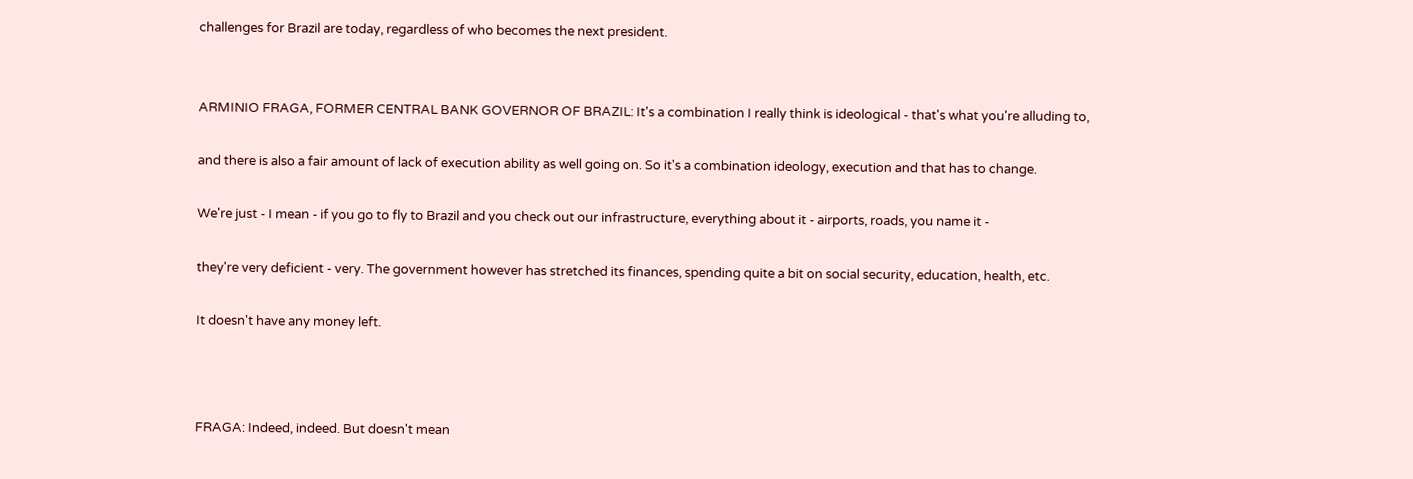challenges for Brazil are today, regardless of who becomes the next president.


ARMINIO FRAGA, FORMER CENTRAL BANK GOVERNOR OF BRAZIL: It's a combination I really think is ideological - that's what you're alluding to,

and there is also a fair amount of lack of execution ability as well going on. So it's a combination ideology, execution and that has to change.

We're just - I mean - if you go to fly to Brazil and you check out our infrastructure, everything about it - airports, roads, you name it -

they're very deficient - very. The government however has stretched its finances, spending quite a bit on social security, education, health, etc.

It doesn't have any money left.



FRAGA: Indeed, indeed. But doesn't mean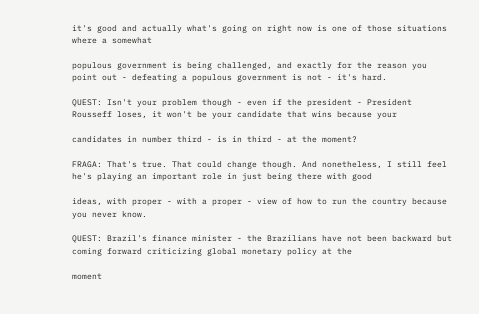it's good and actually what's going on right now is one of those situations where a somewhat

populous government is being challenged, and exactly for the reason you point out - defeating a populous government is not - it's hard.

QUEST: Isn't your problem though - even if the president - President Rousseff loses, it won't be your candidate that wins because your

candidates in number third - is in third - at the moment?

FRAGA: That's true. That could change though. And nonetheless, I still feel he's playing an important role in just being there with good

ideas, with proper - with a proper - view of how to run the country because you never know.

QUEST: Brazil's finance minister - the Brazilians have not been backward but coming forward criticizing global monetary policy at the

moment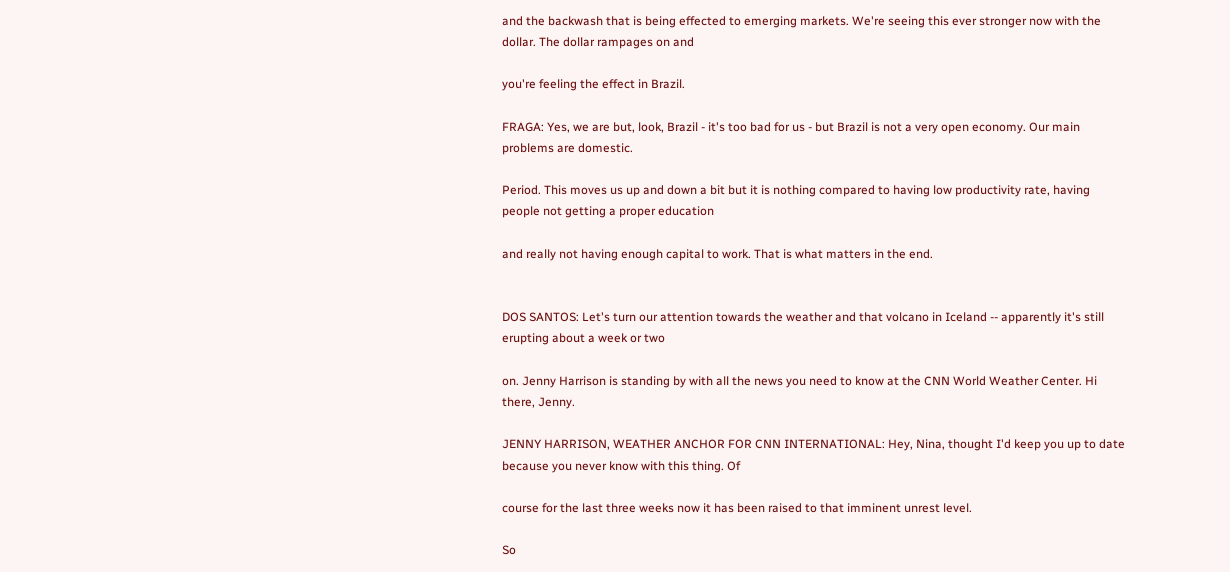and the backwash that is being effected to emerging markets. We're seeing this ever stronger now with the dollar. The dollar rampages on and

you're feeling the effect in Brazil.

FRAGA: Yes, we are but, look, Brazil - it's too bad for us - but Brazil is not a very open economy. Our main problems are domestic.

Period. This moves us up and down a bit but it is nothing compared to having low productivity rate, having people not getting a proper education

and really not having enough capital to work. That is what matters in the end.


DOS SANTOS: Let's turn our attention towards the weather and that volcano in Iceland -- apparently it's still erupting about a week or two

on. Jenny Harrison is standing by with all the news you need to know at the CNN World Weather Center. Hi there, Jenny.

JENNY HARRISON, WEATHER ANCHOR FOR CNN INTERNATIONAL: Hey, Nina, thought I'd keep you up to date because you never know with this thing. Of

course for the last three weeks now it has been raised to that imminent unrest level.

So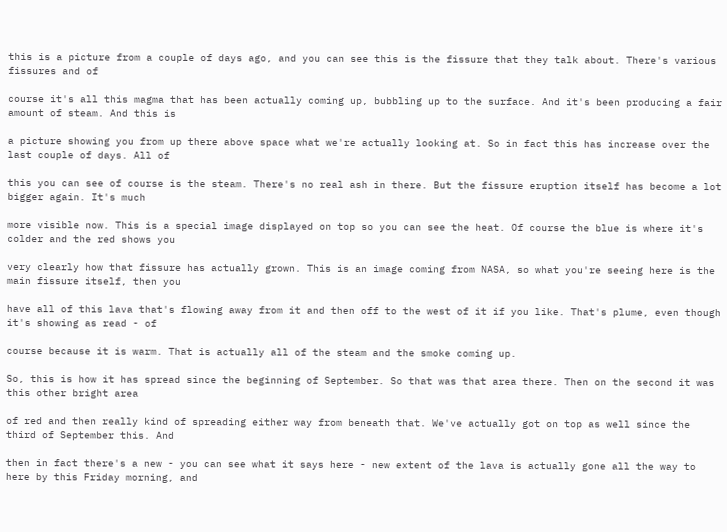this is a picture from a couple of days ago, and you can see this is the fissure that they talk about. There's various fissures and of

course it's all this magma that has been actually coming up, bubbling up to the surface. And it's been producing a fair amount of steam. And this is

a picture showing you from up there above space what we're actually looking at. So in fact this has increase over the last couple of days. All of

this you can see of course is the steam. There's no real ash in there. But the fissure eruption itself has become a lot bigger again. It's much

more visible now. This is a special image displayed on top so you can see the heat. Of course the blue is where it's colder and the red shows you

very clearly how that fissure has actually grown. This is an image coming from NASA, so what you're seeing here is the main fissure itself, then you

have all of this lava that's flowing away from it and then off to the west of it if you like. That's plume, even though it's showing as read - of

course because it is warm. That is actually all of the steam and the smoke coming up.

So, this is how it has spread since the beginning of September. So that was that area there. Then on the second it was this other bright area

of red and then really kind of spreading either way from beneath that. We've actually got on top as well since the third of September this. And

then in fact there's a new - you can see what it says here - new extent of the lava is actually gone all the way to here by this Friday morning, and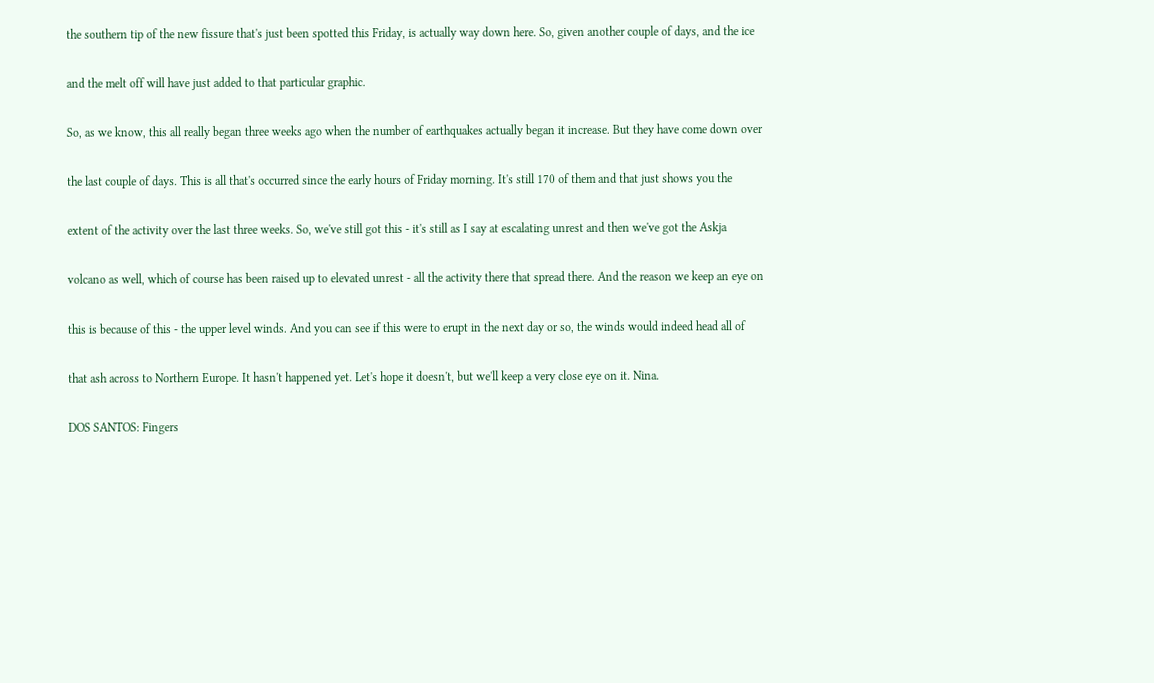the southern tip of the new fissure that's just been spotted this Friday, is actually way down here. So, given another couple of days, and the ice

and the melt off will have just added to that particular graphic.

So, as we know, this all really began three weeks ago when the number of earthquakes actually began it increase. But they have come down over

the last couple of days. This is all that's occurred since the early hours of Friday morning. It's still 170 of them and that just shows you the

extent of the activity over the last three weeks. So, we've still got this - it's still as I say at escalating unrest and then we've got the Askja

volcano as well, which of course has been raised up to elevated unrest - all the activity there that spread there. And the reason we keep an eye on

this is because of this - the upper level winds. And you can see if this were to erupt in the next day or so, the winds would indeed head all of

that ash across to Northern Europe. It hasn't happened yet. Let's hope it doesn't, but we'll keep a very close eye on it. Nina.

DOS SANTOS: Fingers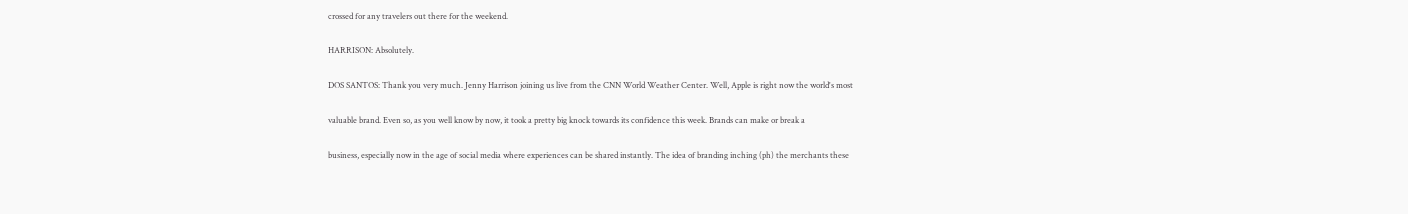crossed for any travelers out there for the weekend.

HARRISON: Absolutely.

DOS SANTOS: Thank you very much. Jenny Harrison joining us live from the CNN World Weather Center. Well, Apple is right now the world's most

valuable brand. Even so, as you well know by now, it took a pretty big knock towards its confidence this week. Brands can make or break a

business, especially now in the age of social media where experiences can be shared instantly. The idea of branding inching (ph) the merchants these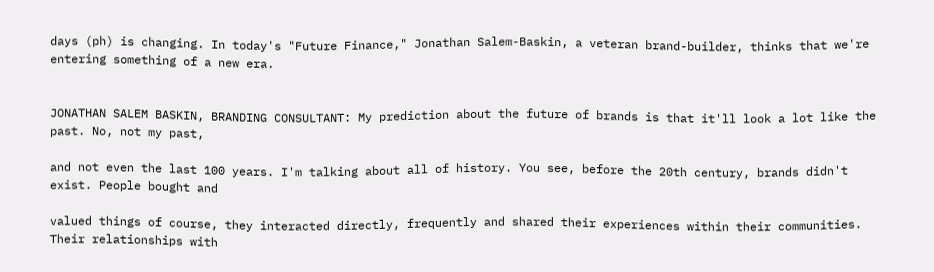days (ph) is changing. In today's "Future Finance," Jonathan Salem-Baskin, a veteran brand-builder, thinks that we're entering something of a new era.


JONATHAN SALEM BASKIN, BRANDING CONSULTANT: My prediction about the future of brands is that it'll look a lot like the past. No, not my past,

and not even the last 100 years. I'm talking about all of history. You see, before the 20th century, brands didn't exist. People bought and

valued things of course, they interacted directly, frequently and shared their experiences within their communities. Their relationships with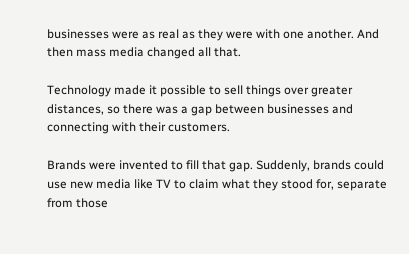businesses were as real as they were with one another. And then mass media changed all that.

Technology made it possible to sell things over greater distances, so there was a gap between businesses and connecting with their customers.

Brands were invented to fill that gap. Suddenly, brands could use new media like TV to claim what they stood for, separate from those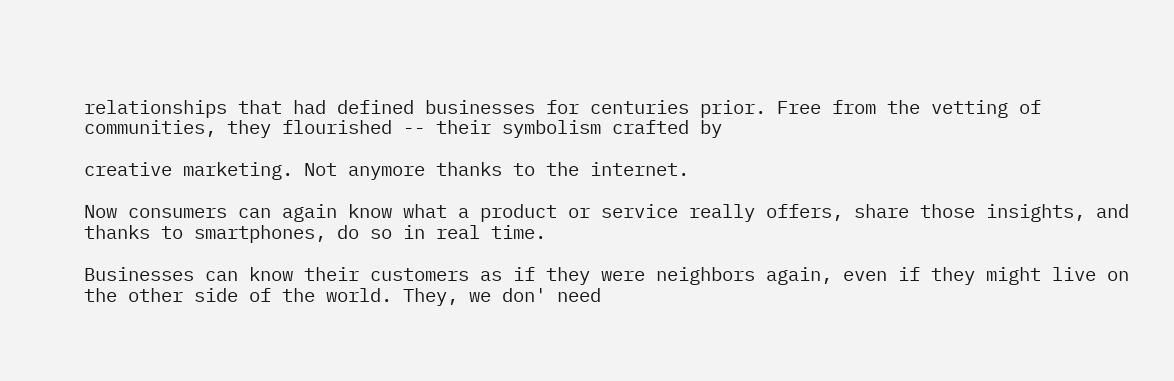relationships that had defined businesses for centuries prior. Free from the vetting of communities, they flourished -- their symbolism crafted by

creative marketing. Not anymore thanks to the internet.

Now consumers can again know what a product or service really offers, share those insights, and thanks to smartphones, do so in real time.

Businesses can know their customers as if they were neighbors again, even if they might live on the other side of the world. They, we don' need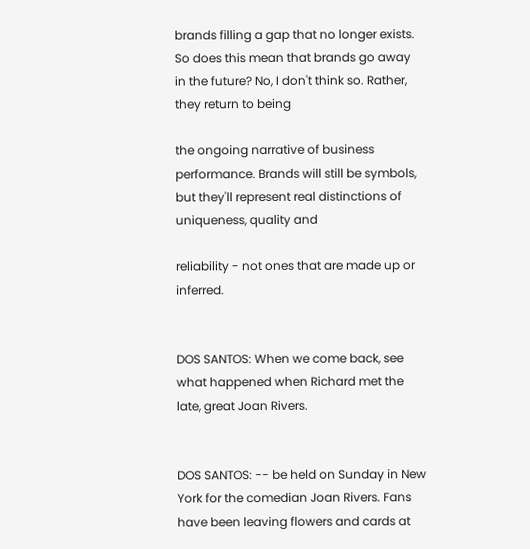brands filling a gap that no longer exists. So does this mean that brands go away in the future? No, I don't think so. Rather, they return to being

the ongoing narrative of business performance. Brands will still be symbols, but they'll represent real distinctions of uniqueness, quality and

reliability - not ones that are made up or inferred.


DOS SANTOS: When we come back, see what happened when Richard met the late, great Joan Rivers.


DOS SANTOS: -- be held on Sunday in New York for the comedian Joan Rivers. Fans have been leaving flowers and cards at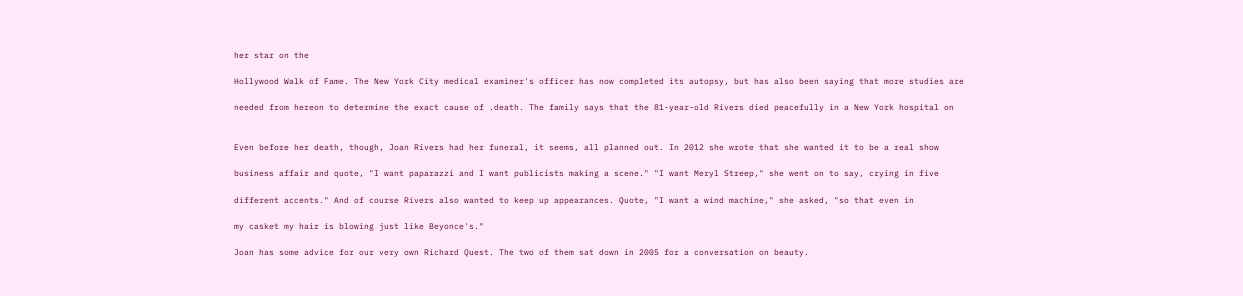her star on the

Hollywood Walk of Fame. The New York City medical examiner's officer has now completed its autopsy, but has also been saying that more studies are

needed from hereon to determine the exact cause of .death. The family says that the 81-year-old Rivers died peacefully in a New York hospital on


Even before her death, though, Joan Rivers had her funeral, it seems, all planned out. In 2012 she wrote that she wanted it to be a real show

business affair and quote, "I want paparazzi and I want publicists making a scene." "I want Meryl Streep," she went on to say, crying in five

different accents." And of course Rivers also wanted to keep up appearances. Quote, "I want a wind machine," she asked, "so that even in

my casket my hair is blowing just like Beyonce's."

Joan has some advice for our very own Richard Quest. The two of them sat down in 2005 for a conversation on beauty.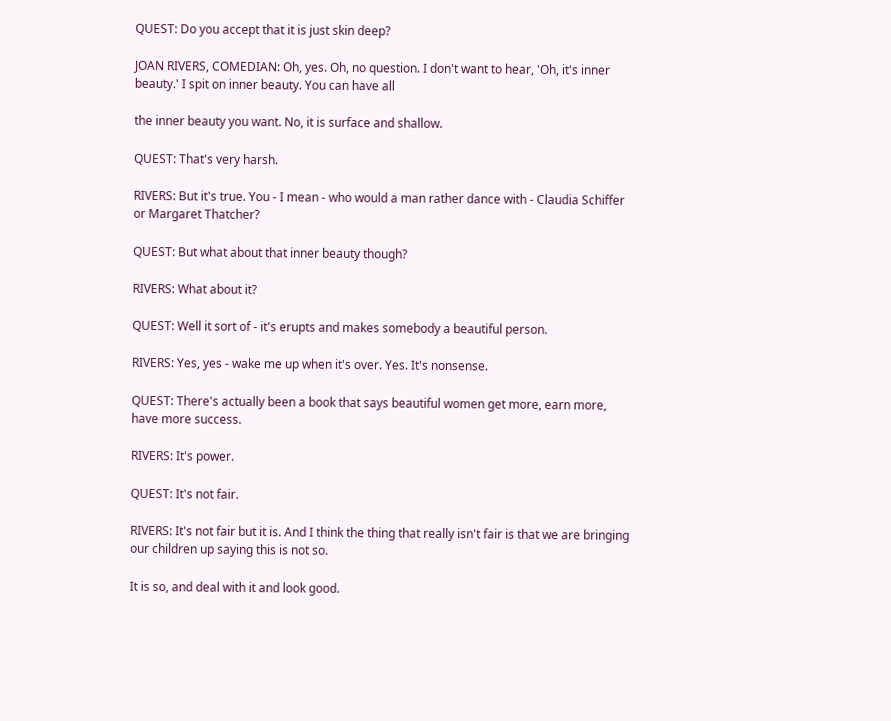QUEST: Do you accept that it is just skin deep?

JOAN RIVERS, COMEDIAN: Oh, yes. Oh, no question. I don't want to hear, 'Oh, it's inner beauty.' I spit on inner beauty. You can have all

the inner beauty you want. No, it is surface and shallow.

QUEST: That's very harsh.

RIVERS: But it's true. You - I mean - who would a man rather dance with - Claudia Schiffer or Margaret Thatcher?

QUEST: But what about that inner beauty though?

RIVERS: What about it?

QUEST: Well it sort of - it's erupts and makes somebody a beautiful person.

RIVERS: Yes, yes - wake me up when it's over. Yes. It's nonsense.

QUEST: There's actually been a book that says beautiful women get more, earn more, have more success.

RIVERS: It's power.

QUEST: It's not fair.

RIVERS: It's not fair but it is. And I think the thing that really isn't fair is that we are bringing our children up saying this is not so.

It is so, and deal with it and look good.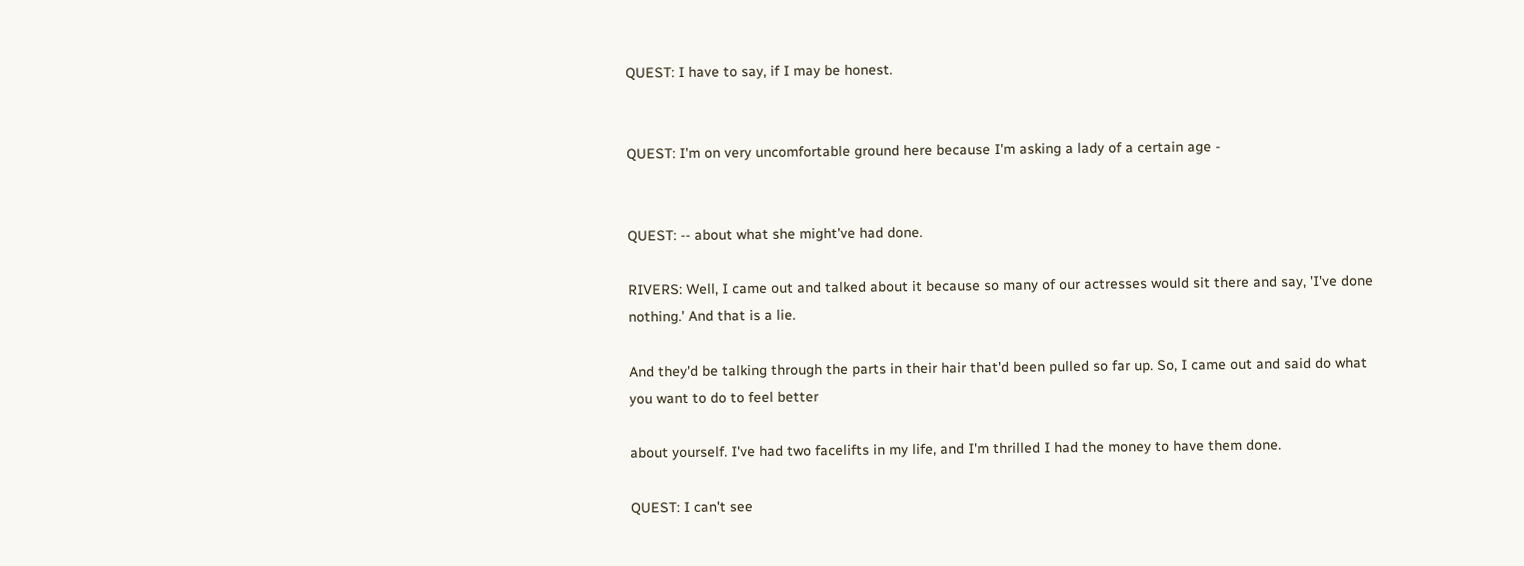QUEST: I have to say, if I may be honest.


QUEST: I'm on very uncomfortable ground here because I'm asking a lady of a certain age -


QUEST: -- about what she might've had done.

RIVERS: Well, I came out and talked about it because so many of our actresses would sit there and say, 'I've done nothing.' And that is a lie.

And they'd be talking through the parts in their hair that'd been pulled so far up. So, I came out and said do what you want to do to feel better

about yourself. I've had two facelifts in my life, and I'm thrilled I had the money to have them done.

QUEST: I can't see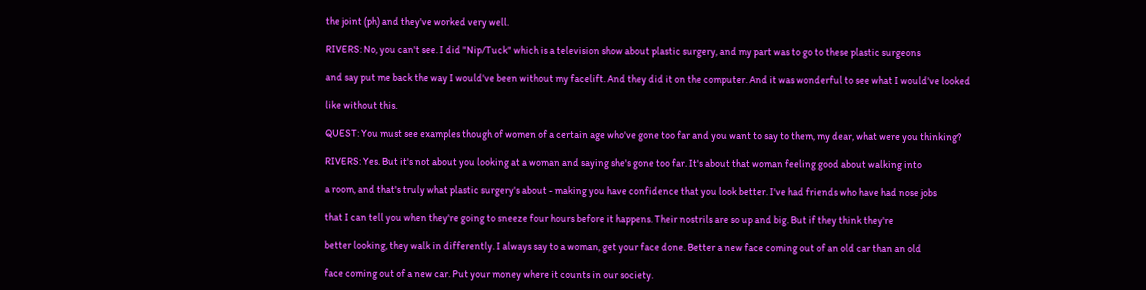the joint (ph) and they've worked very well.

RIVERS: No, you can't see. I did "Nip/Tuck" which is a television show about plastic surgery, and my part was to go to these plastic surgeons

and say put me back the way I would've been without my facelift. And they did it on the computer. And it was wonderful to see what I would've looked

like without this.

QUEST: You must see examples though of women of a certain age who've gone too far and you want to say to them, my dear, what were you thinking?

RIVERS: Yes. But it's not about you looking at a woman and saying she's gone too far. It's about that woman feeling good about walking into

a room, and that's truly what plastic surgery's about - making you have confidence that you look better. I've had friends who have had nose jobs

that I can tell you when they're going to sneeze four hours before it happens. Their nostrils are so up and big. But if they think they're

better looking, they walk in differently. I always say to a woman, get your face done. Better a new face coming out of an old car than an old

face coming out of a new car. Put your money where it counts in our society.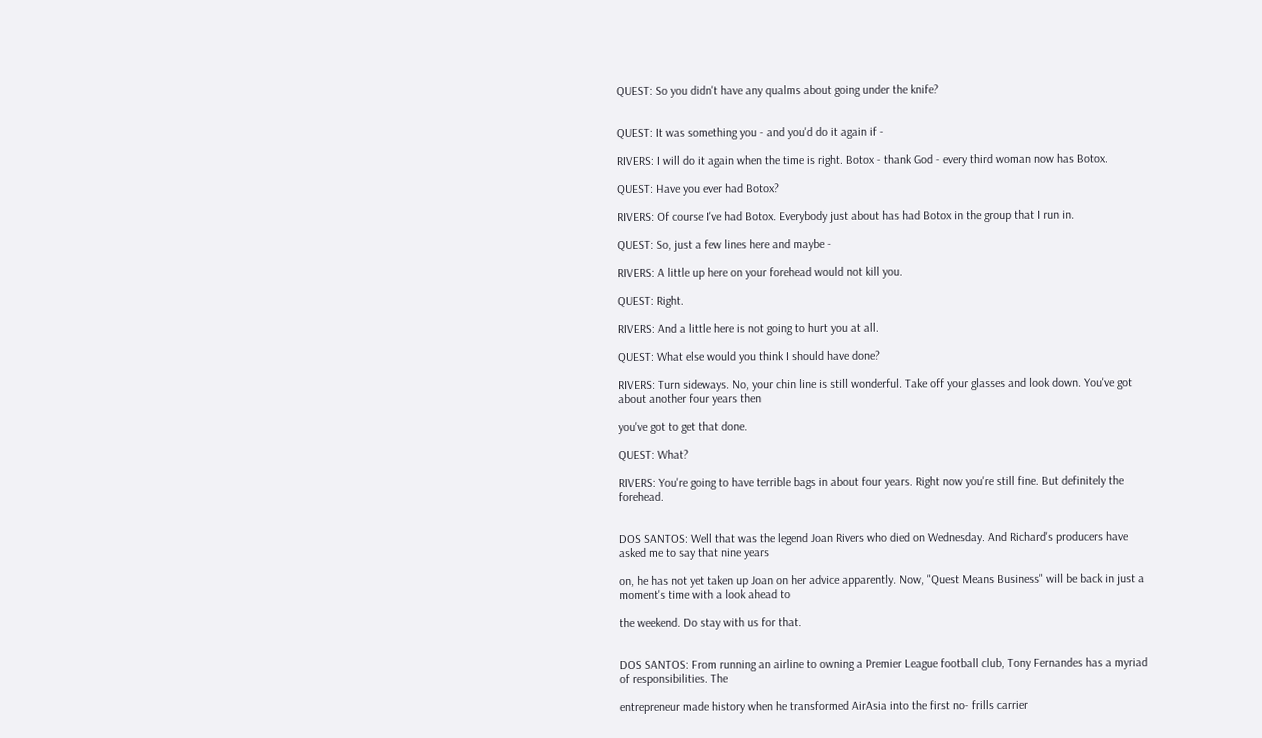QUEST: So you didn't have any qualms about going under the knife?


QUEST: It was something you - and you'd do it again if -

RIVERS: I will do it again when the time is right. Botox - thank God - every third woman now has Botox.

QUEST: Have you ever had Botox?

RIVERS: Of course I've had Botox. Everybody just about has had Botox in the group that I run in.

QUEST: So, just a few lines here and maybe -

RIVERS: A little up here on your forehead would not kill you.

QUEST: Right.

RIVERS: And a little here is not going to hurt you at all.

QUEST: What else would you think I should have done?

RIVERS: Turn sideways. No, your chin line is still wonderful. Take off your glasses and look down. You've got about another four years then

you've got to get that done.

QUEST: What?

RIVERS: You're going to have terrible bags in about four years. Right now you're still fine. But definitely the forehead.


DOS SANTOS: Well that was the legend Joan Rivers who died on Wednesday. And Richard's producers have asked me to say that nine years

on, he has not yet taken up Joan on her advice apparently. Now, "Quest Means Business" will be back in just a moment's time with a look ahead to

the weekend. Do stay with us for that.


DOS SANTOS: From running an airline to owning a Premier League football club, Tony Fernandes has a myriad of responsibilities. The

entrepreneur made history when he transformed AirAsia into the first no- frills carrier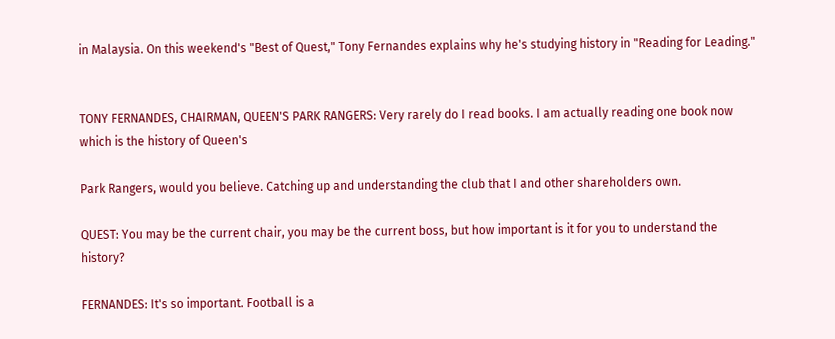in Malaysia. On this weekend's "Best of Quest," Tony Fernandes explains why he's studying history in "Reading for Leading."


TONY FERNANDES, CHAIRMAN, QUEEN'S PARK RANGERS: Very rarely do I read books. I am actually reading one book now which is the history of Queen's

Park Rangers, would you believe. Catching up and understanding the club that I and other shareholders own.

QUEST: You may be the current chair, you may be the current boss, but how important is it for you to understand the history?

FERNANDES: It's so important. Football is a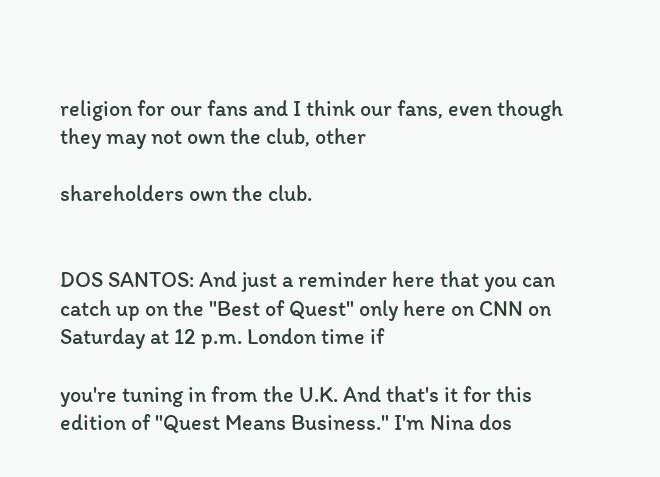religion for our fans and I think our fans, even though they may not own the club, other

shareholders own the club.


DOS SANTOS: And just a reminder here that you can catch up on the "Best of Quest" only here on CNN on Saturday at 12 p.m. London time if

you're tuning in from the U.K. And that's it for this edition of "Quest Means Business." I'm Nina dos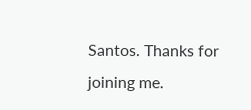Santos. Thanks for joining me.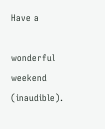Have a

wonderful weekend (inaudible).